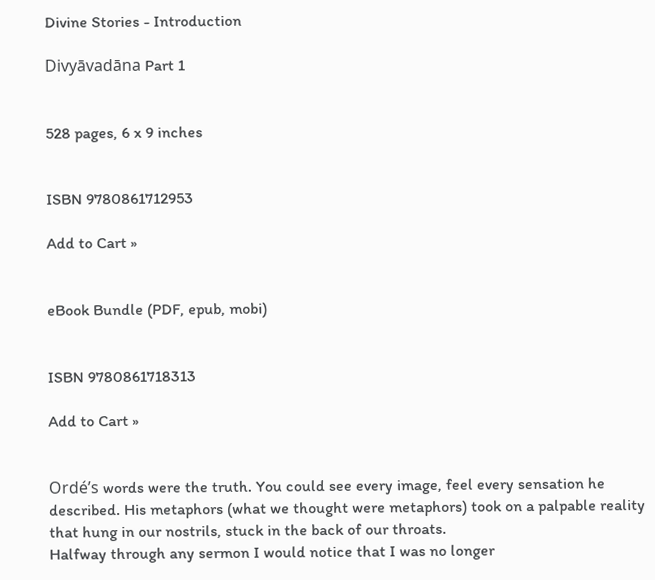Divine Stories - Introduction

Divyāvadāna Part 1


528 pages, 6 x 9 inches


ISBN 9780861712953

Add to Cart »


eBook Bundle (PDF, epub, mobi)


ISBN 9780861718313

Add to Cart »


Ordé’s words were the truth. You could see every image, feel every sensation he described. His metaphors (what we thought were metaphors) took on a palpable reality that hung in our nostrils, stuck in the back of our throats.
Halfway through any sermon I would notice that I was no longer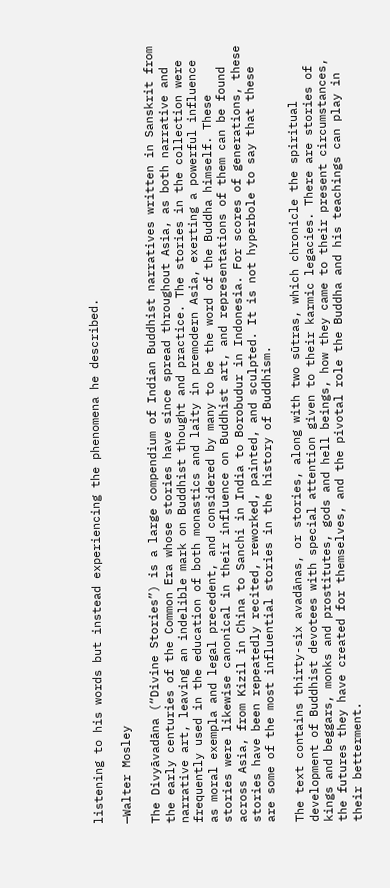listening to his words but instead experiencing the phenomena he described.

—Walter Mosley

The Divyāvadāna (“Divine Stories”) is a large compendium of Indian Buddhist narratives written in Sanskrit from the early centuries of the Common Era whose stories have since spread throughout Asia, as both narrative and narrative art, leaving an indelible mark on Buddhist thought and practice. The stories in the collection were frequently used in the education of both monastics and laity in premodern Asia, exerting a powerful influence as moral exempla and legal precedent, and considered by many to be the word of the Buddha himself. These stories were likewise canonical in their influence on Buddhist art, and representations of them can be found across Asia, from Kizil in China to Sanchi in India to Borobudur in Indonesia. For scores of generations, these stories have been repeatedly recited, reworked, painted, and sculpted. It is not hyperbole to say that these are some of the most influential stories in the history of Buddhism.

The text contains thirty-six avadānas, or stories, along with two sūtras, which chronicle the spiritual development of Buddhist devotees with special attention given to their karmic legacies. There are stories of kings and beggars, monks and prostitutes, gods and hell beings, how they came to their present circumstances, the futures they have created for themselves, and the pivotal role the Buddha and his teachings can play in their betterment.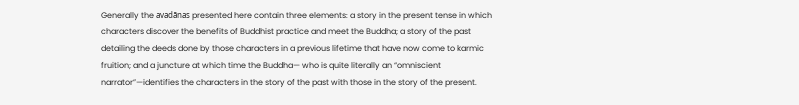Generally the avadānas presented here contain three elements: a story in the present tense in which characters discover the benefits of Buddhist practice and meet the Buddha; a story of the past detailing the deeds done by those characters in a previous lifetime that have now come to karmic fruition; and a juncture at which time the Buddha— who is quite literally an “omniscient narrator”—identifies the characters in the story of the past with those in the story of the present.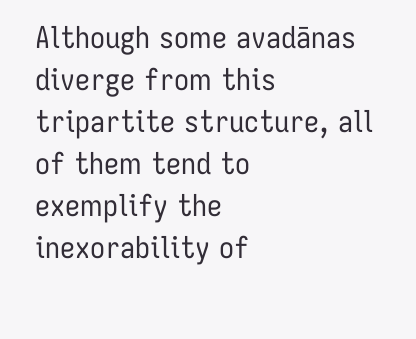Although some avadānas diverge from this tripartite structure, all of them tend to exemplify the inexorability of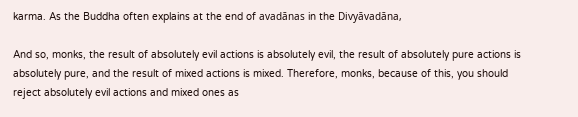karma. As the Buddha often explains at the end of avadānas in the Divyāvadāna,

And so, monks, the result of absolutely evil actions is absolutely evil, the result of absolutely pure actions is absolutely pure, and the result of mixed actions is mixed. Therefore, monks, because of this, you should reject absolutely evil actions and mixed ones as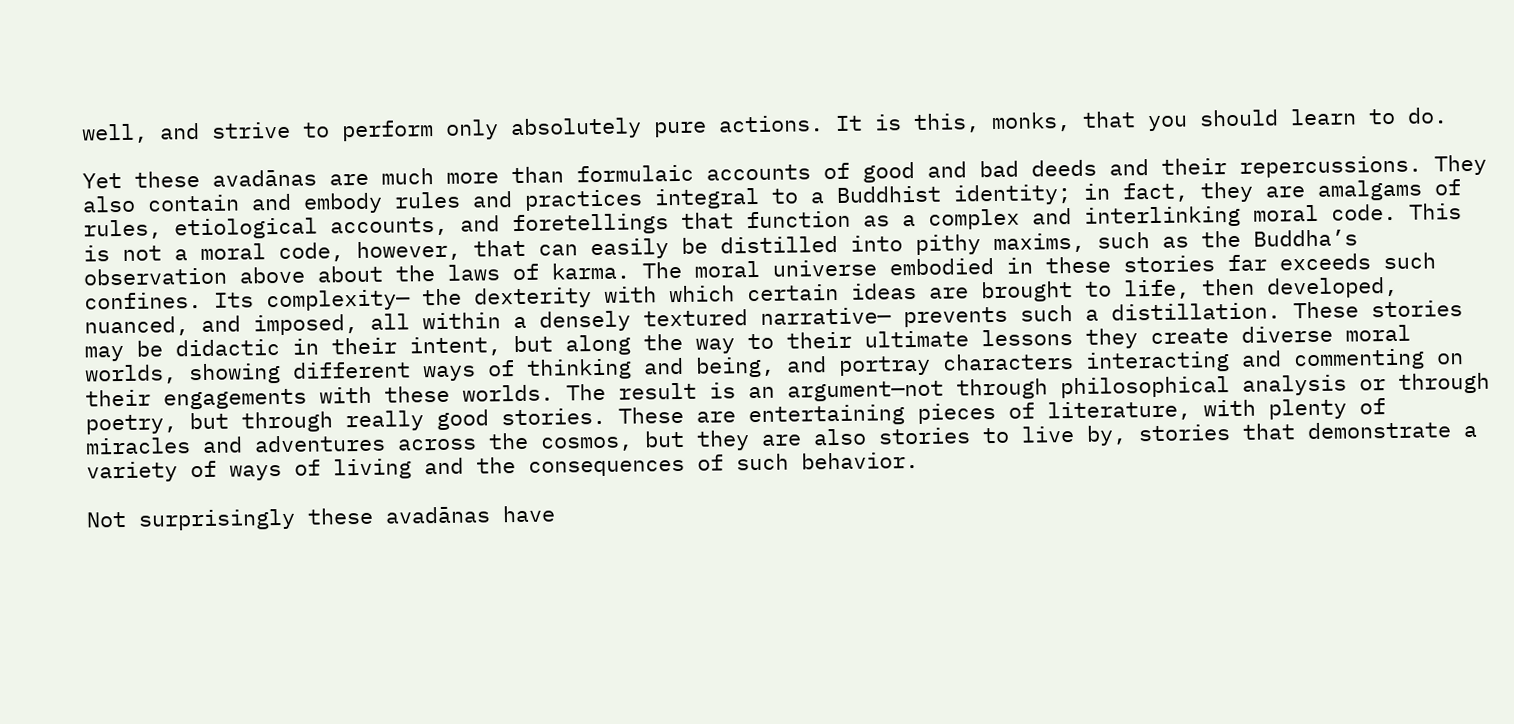well, and strive to perform only absolutely pure actions. It is this, monks, that you should learn to do.

Yet these avadānas are much more than formulaic accounts of good and bad deeds and their repercussions. They also contain and embody rules and practices integral to a Buddhist identity; in fact, they are amalgams of rules, etiological accounts, and foretellings that function as a complex and interlinking moral code. This is not a moral code, however, that can easily be distilled into pithy maxims, such as the Buddha’s observation above about the laws of karma. The moral universe embodied in these stories far exceeds such confines. Its complexity— the dexterity with which certain ideas are brought to life, then developed, nuanced, and imposed, all within a densely textured narrative— prevents such a distillation. These stories may be didactic in their intent, but along the way to their ultimate lessons they create diverse moral worlds, showing different ways of thinking and being, and portray characters interacting and commenting on their engagements with these worlds. The result is an argument—not through philosophical analysis or through poetry, but through really good stories. These are entertaining pieces of literature, with plenty of miracles and adventures across the cosmos, but they are also stories to live by, stories that demonstrate a variety of ways of living and the consequences of such behavior.

Not surprisingly these avadānas have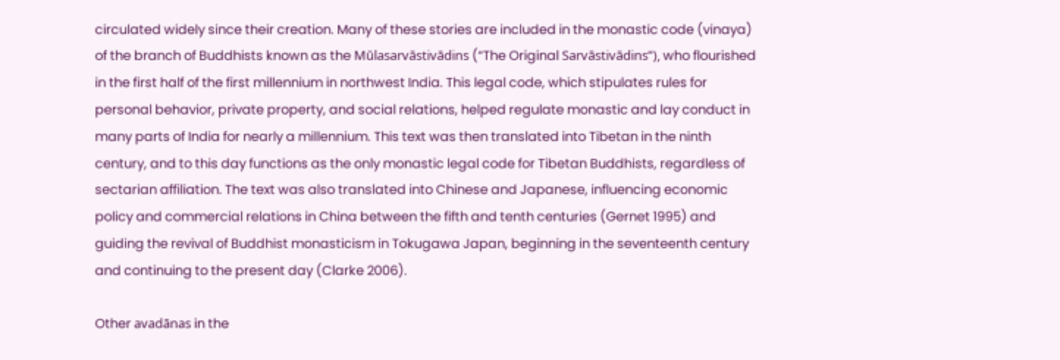circulated widely since their creation. Many of these stories are included in the monastic code (vinaya) of the branch of Buddhists known as the Mūlasarvāstivādins (“The Original Sarvāstivādins”), who flourished in the first half of the first millennium in northwest India. This legal code, which stipulates rules for personal behavior, private property, and social relations, helped regulate monastic and lay conduct in many parts of India for nearly a millennium. This text was then translated into Tibetan in the ninth century, and to this day functions as the only monastic legal code for Tibetan Buddhists, regardless of sectarian affiliation. The text was also translated into Chinese and Japanese, influencing economic policy and commercial relations in China between the fifth and tenth centuries (Gernet 1995) and guiding the revival of Buddhist monasticism in Tokugawa Japan, beginning in the seventeenth century and continuing to the present day (Clarke 2006).

Other avadānas in the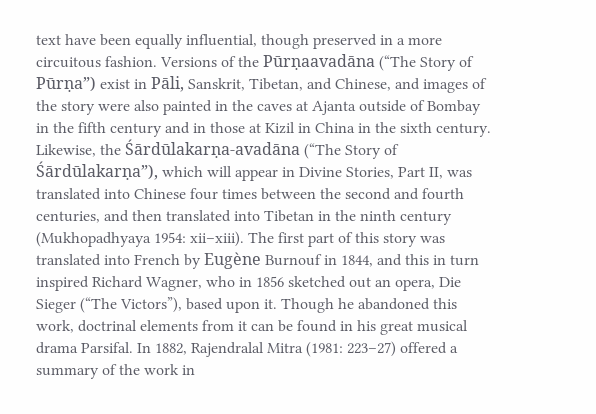text have been equally influential, though preserved in a more circuitous fashion. Versions of the Pūrṇaavadāna (“The Story of Pūrṇa”) exist in Pāli, Sanskrit, Tibetan, and Chinese, and images of the story were also painted in the caves at Ajanta outside of Bombay in the fifth century and in those at Kizil in China in the sixth century. Likewise, the Śārdūlakarṇa-avadāna (“The Story of Śārdūlakarṇa”), which will appear in Divine Stories, Part II, was translated into Chinese four times between the second and fourth centuries, and then translated into Tibetan in the ninth century (Mukhopadhyaya 1954: xii–xiii). The first part of this story was translated into French by Eugène Burnouf in 1844, and this in turn inspired Richard Wagner, who in 1856 sketched out an opera, Die Sieger (“The Victors”), based upon it. Though he abandoned this work, doctrinal elements from it can be found in his great musical drama Parsifal. In 1882, Rajendralal Mitra (1981: 223–27) offered a summary of the work in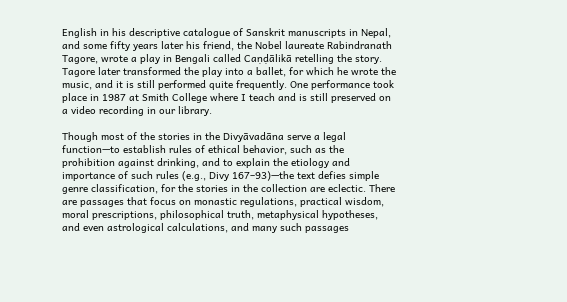English in his descriptive catalogue of Sanskrit manuscripts in Nepal, and some fifty years later his friend, the Nobel laureate Rabindranath Tagore, wrote a play in Bengali called Caṇḍālikā retelling the story. Tagore later transformed the play into a ballet, for which he wrote the music, and it is still performed quite frequently. One performance took place in 1987 at Smith College where I teach and is still preserved on a video recording in our library.

Though most of the stories in the Divyāvadāna serve a legal function—to establish rules of ethical behavior, such as the prohibition against drinking, and to explain the etiology and importance of such rules (e.g., Divy 167–93)—the text defies simple genre classification, for the stories in the collection are eclectic. There are passages that focus on monastic regulations, practical wisdom, moral prescriptions, philosophical truth, metaphysical hypotheses, and even astrological calculations, and many such passages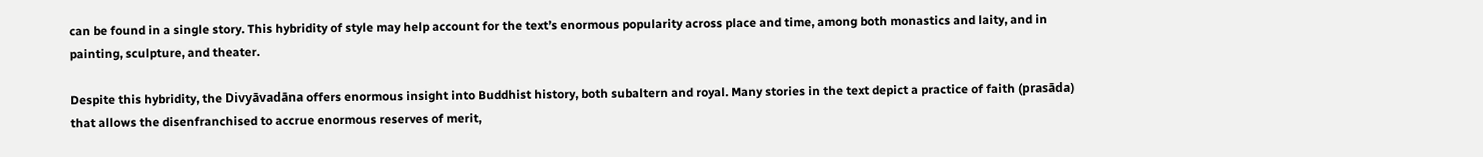can be found in a single story. This hybridity of style may help account for the text’s enormous popularity across place and time, among both monastics and laity, and in painting, sculpture, and theater.

Despite this hybridity, the Divyāvadāna offers enormous insight into Buddhist history, both subaltern and royal. Many stories in the text depict a practice of faith (prasāda) that allows the disenfranchised to accrue enormous reserves of merit,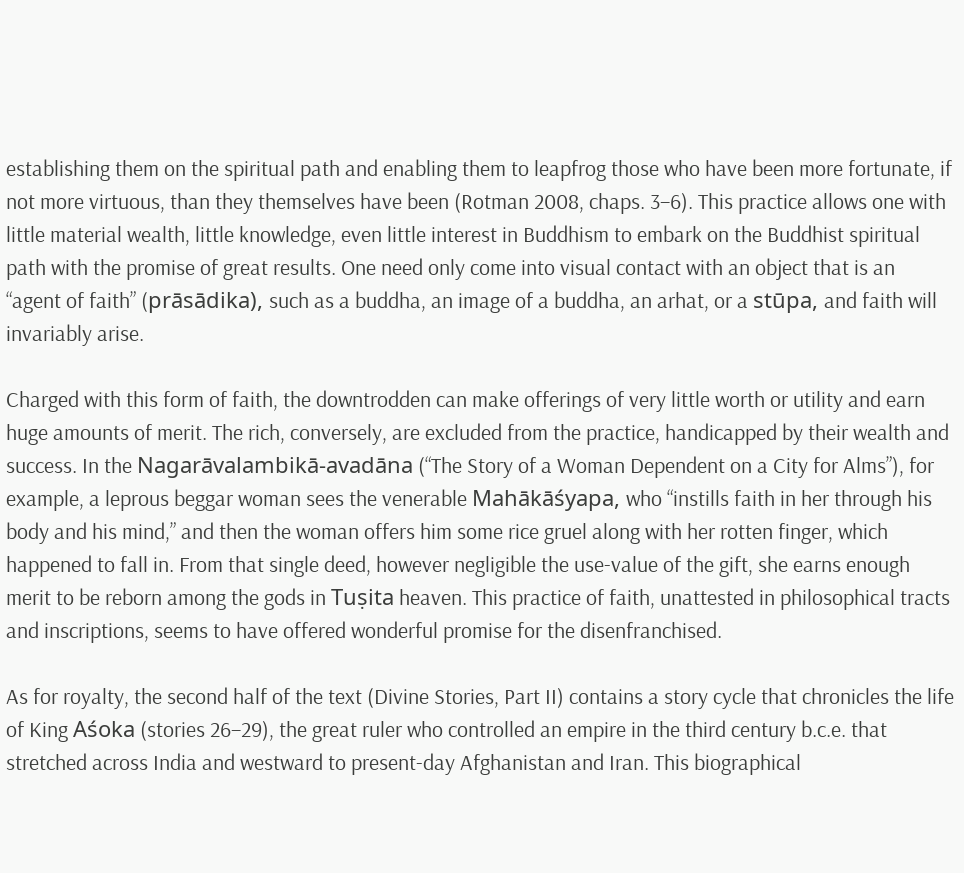establishing them on the spiritual path and enabling them to leapfrog those who have been more fortunate, if not more virtuous, than they themselves have been (Rotman 2008, chaps. 3–6). This practice allows one with little material wealth, little knowledge, even little interest in Buddhism to embark on the Buddhist spiritual path with the promise of great results. One need only come into visual contact with an object that is an “agent of faith” (prāsādika), such as a buddha, an image of a buddha, an arhat, or a stūpa, and faith will invariably arise.

Charged with this form of faith, the downtrodden can make offerings of very little worth or utility and earn huge amounts of merit. The rich, conversely, are excluded from the practice, handicapped by their wealth and success. In the Nagarāvalambikā-avadāna (“The Story of a Woman Dependent on a City for Alms”), for example, a leprous beggar woman sees the venerable Mahākāśyapa, who “instills faith in her through his body and his mind,” and then the woman offers him some rice gruel along with her rotten finger, which happened to fall in. From that single deed, however negligible the use-value of the gift, she earns enough merit to be reborn among the gods in Tuṣita heaven. This practice of faith, unattested in philosophical tracts and inscriptions, seems to have offered wonderful promise for the disenfranchised.

As for royalty, the second half of the text (Divine Stories, Part II) contains a story cycle that chronicles the life of King Aśoka (stories 26–29), the great ruler who controlled an empire in the third century b.c.e. that stretched across India and westward to present-day Afghanistan and Iran. This biographical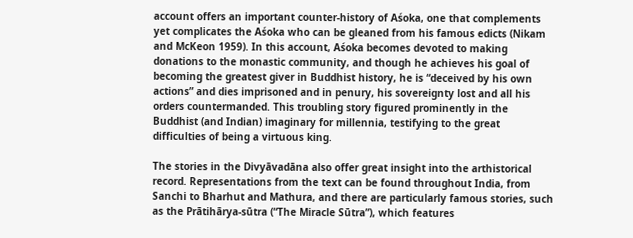account offers an important counter-history of Aśoka, one that complements yet complicates the Aśoka who can be gleaned from his famous edicts (Nikam and McKeon 1959). In this account, Aśoka becomes devoted to making donations to the monastic community, and though he achieves his goal of becoming the greatest giver in Buddhist history, he is “deceived by his own actions” and dies imprisoned and in penury, his sovereignty lost and all his orders countermanded. This troubling story figured prominently in the Buddhist (and Indian) imaginary for millennia, testifying to the great difficulties of being a virtuous king.

The stories in the Divyāvadāna also offer great insight into the arthistorical record. Representations from the text can be found throughout India, from Sanchi to Bharhut and Mathura, and there are particularly famous stories, such as the Prātihārya-sūtra (“The Miracle Sūtra”), which features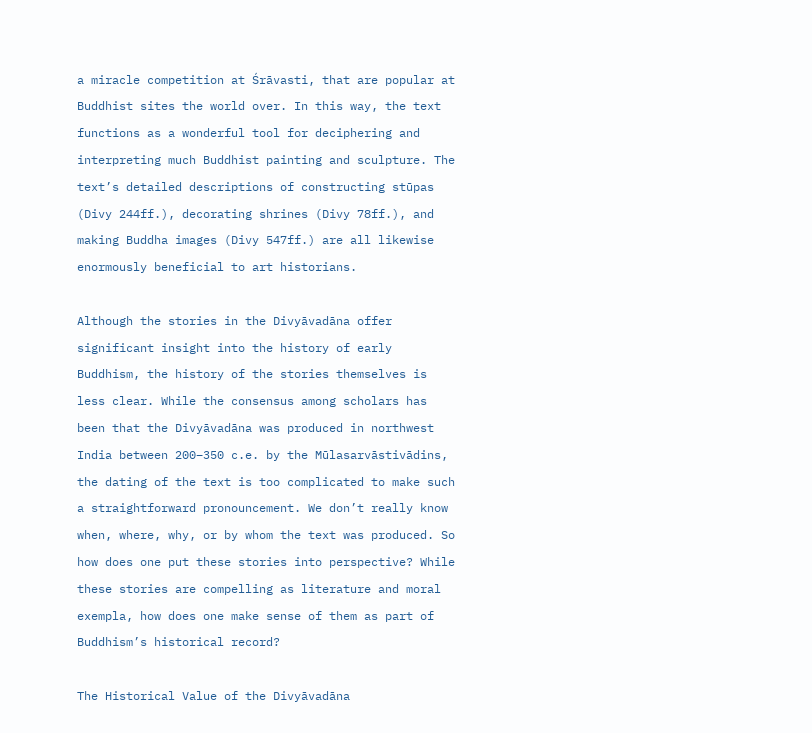a miracle competition at Śrāvasti, that are popular at Buddhist sites the world over. In this way, the text functions as a wonderful tool for deciphering and interpreting much Buddhist painting and sculpture. The text’s detailed descriptions of constructing stūpas (Divy 244ff.), decorating shrines (Divy 78ff.), and making Buddha images (Divy 547ff.) are all likewise enormously beneficial to art historians.

Although the stories in the Divyāvadāna offer significant insight into the history of early Buddhism, the history of the stories themselves is less clear. While the consensus among scholars has been that the Divyāvadāna was produced in northwest India between 200–350 c.e. by the Mūlasarvāstivādins, the dating of the text is too complicated to make such a straightforward pronouncement. We don’t really know when, where, why, or by whom the text was produced. So how does one put these stories into perspective? While these stories are compelling as literature and moral exempla, how does one make sense of them as part of Buddhism’s historical record?

The Historical Value of the Divyāvadāna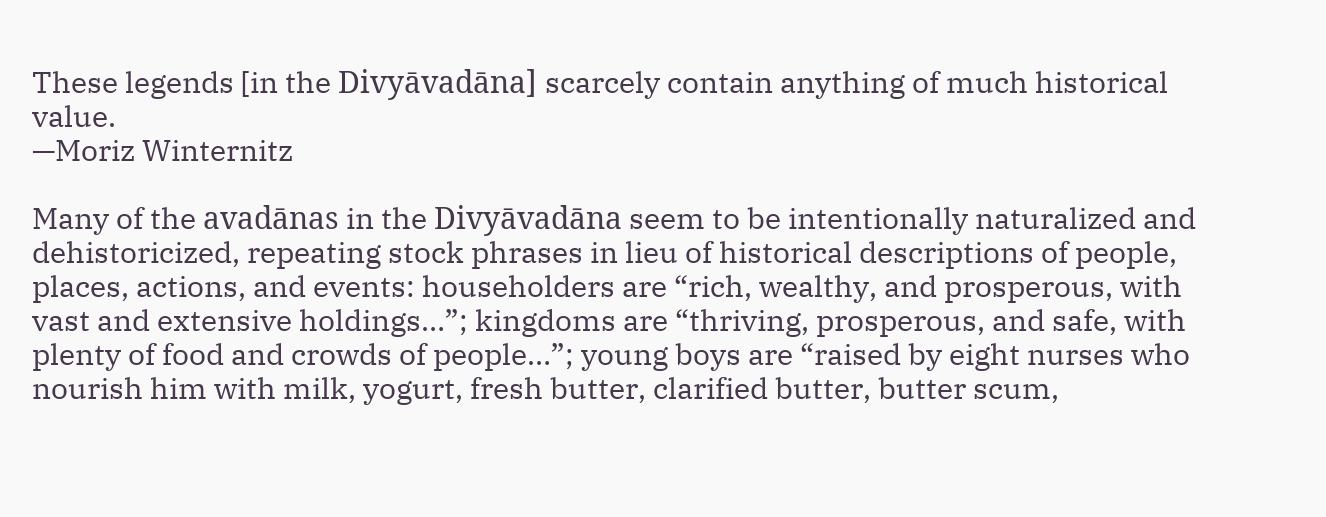These legends [in the Divyāvadāna] scarcely contain anything of much historical value.
—Moriz Winternitz

Many of the avadānas in the Divyāvadāna seem to be intentionally naturalized and dehistoricized, repeating stock phrases in lieu of historical descriptions of people, places, actions, and events: householders are “rich, wealthy, and prosperous, with vast and extensive holdings…”; kingdoms are “thriving, prosperous, and safe, with plenty of food and crowds of people…”; young boys are “raised by eight nurses who nourish him with milk, yogurt, fresh butter, clarified butter, butter scum,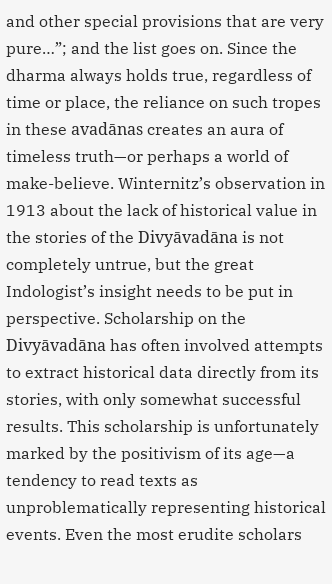and other special provisions that are very pure…”; and the list goes on. Since the dharma always holds true, regardless of time or place, the reliance on such tropes in these avadānas creates an aura of timeless truth—or perhaps a world of make-believe. Winternitz’s observation in 1913 about the lack of historical value in the stories of the Divyāvadāna is not completely untrue, but the great Indologist’s insight needs to be put in perspective. Scholarship on the Divyāvadāna has often involved attempts to extract historical data directly from its stories, with only somewhat successful results. This scholarship is unfortunately marked by the positivism of its age—a tendency to read texts as unproblematically representing historical events. Even the most erudite scholars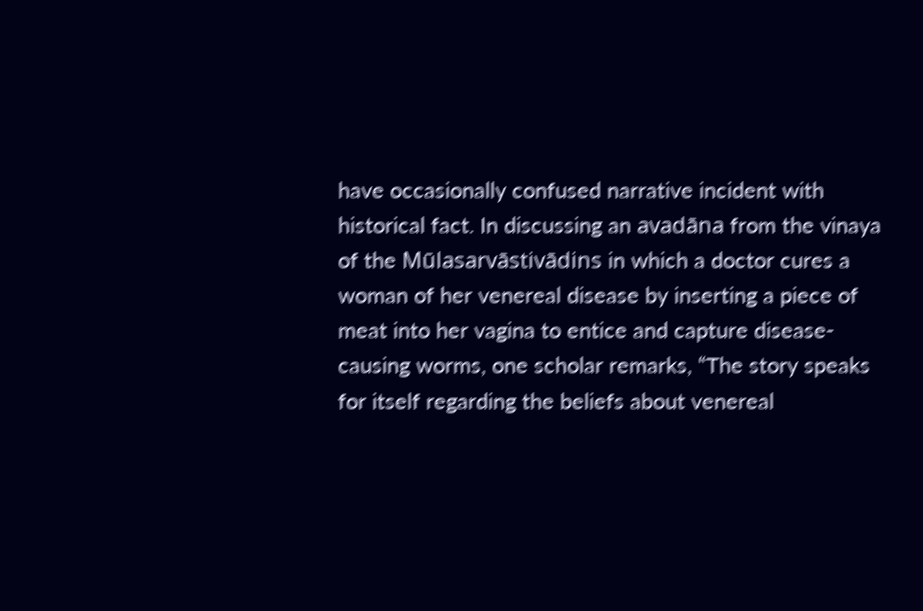have occasionally confused narrative incident with historical fact. In discussing an avadāna from the vinaya of the Mūlasarvāstivādins in which a doctor cures a woman of her venereal disease by inserting a piece of meat into her vagina to entice and capture disease-causing worms, one scholar remarks, “The story speaks for itself regarding the beliefs about venereal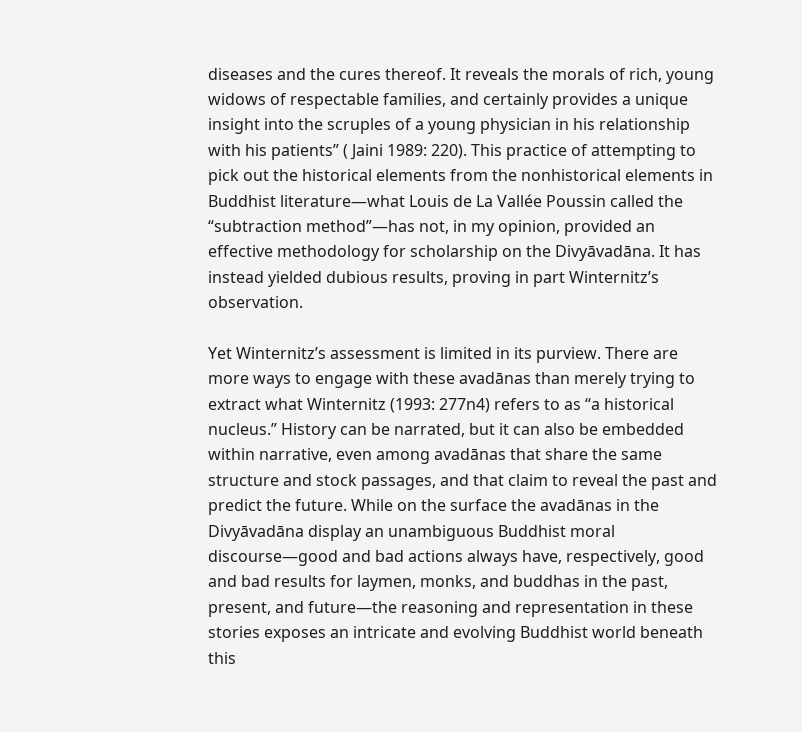diseases and the cures thereof. It reveals the morals of rich, young widows of respectable families, and certainly provides a unique insight into the scruples of a young physician in his relationship with his patients” ( Jaini 1989: 220). This practice of attempting to pick out the historical elements from the nonhistorical elements in Buddhist literature—what Louis de La Vallée Poussin called the “subtraction method”—has not, in my opinion, provided an effective methodology for scholarship on the Divyāvadāna. It has instead yielded dubious results, proving in part Winternitz’s observation.

Yet Winternitz’s assessment is limited in its purview. There are more ways to engage with these avadānas than merely trying to extract what Winternitz (1993: 277n4) refers to as “a historical nucleus.” History can be narrated, but it can also be embedded within narrative, even among avadānas that share the same structure and stock passages, and that claim to reveal the past and predict the future. While on the surface the avadānas in the Divyāvadāna display an unambiguous Buddhist moral discourse—good and bad actions always have, respectively, good and bad results for laymen, monks, and buddhas in the past, present, and future—the reasoning and representation in these stories exposes an intricate and evolving Buddhist world beneath this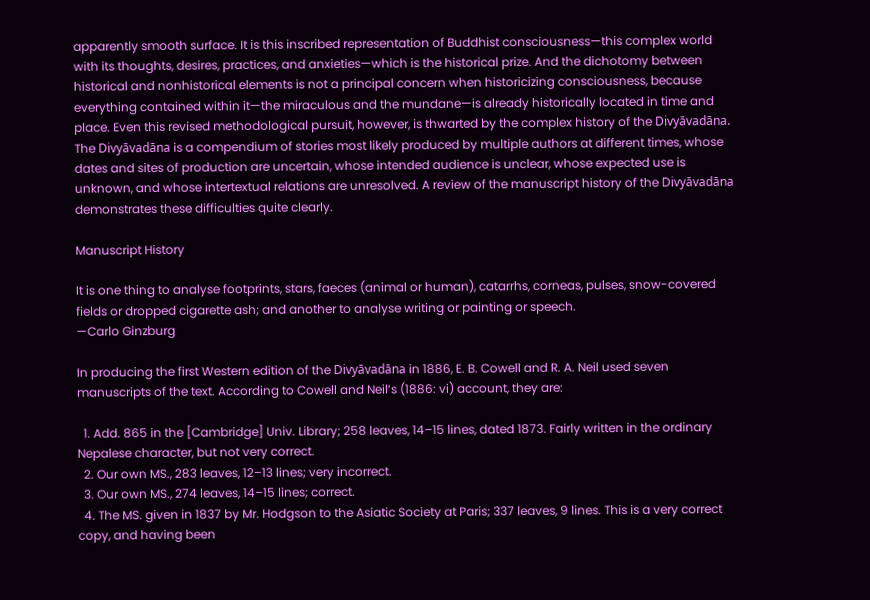apparently smooth surface. It is this inscribed representation of Buddhist consciousness—this complex world with its thoughts, desires, practices, and anxieties—which is the historical prize. And the dichotomy between historical and nonhistorical elements is not a principal concern when historicizing consciousness, because everything contained within it—the miraculous and the mundane—is already historically located in time and place. Even this revised methodological pursuit, however, is thwarted by the complex history of the Divyāvadāna. The Divyāvadāna is a compendium of stories most likely produced by multiple authors at different times, whose dates and sites of production are uncertain, whose intended audience is unclear, whose expected use is unknown, and whose intertextual relations are unresolved. A review of the manuscript history of the Divyāvadāna demonstrates these difficulties quite clearly.

Manuscript History

It is one thing to analyse footprints, stars, faeces (animal or human), catarrhs, corneas, pulses, snow-covered fields or dropped cigarette ash; and another to analyse writing or painting or speech.
—Carlo Ginzburg

In producing the first Western edition of the Divyāvadāna in 1886, E. B. Cowell and R. A. Neil used seven manuscripts of the text. According to Cowell and Neil’s (1886: vi) account, they are:

  1. Add. 865 in the [Cambridge] Univ. Library; 258 leaves, 14–15 lines, dated 1873. Fairly written in the ordinary Nepalese character, but not very correct.
  2. Our own MS., 283 leaves, 12–13 lines; very incorrect.
  3. Our own MS., 274 leaves, 14–15 lines; correct.
  4. The MS. given in 1837 by Mr. Hodgson to the Asiatic Society at Paris; 337 leaves, 9 lines. This is a very correct copy, and having been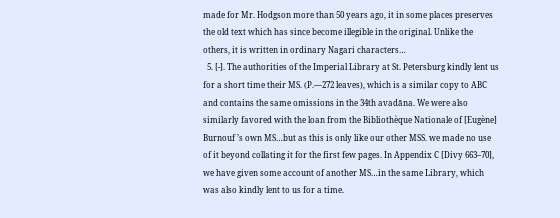made for Mr. Hodgson more than 50 years ago, it in some places preserves the old text which has since become illegible in the original. Unlike the others, it is written in ordinary Nagari characters…
  5. [-]. The authorities of the Imperial Library at St. Petersburg kindly lent us for a short time their MS. (P.—272 leaves), which is a similar copy to ABC and contains the same omissions in the 34th avadāna. We were also similarly favored with the loan from the Bibliothèque Nationale of [Eugène] Burnouf ’s own MS…but as this is only like our other MSS. we made no use of it beyond collating it for the first few pages. In Appendix C [Divy 663–70], we have given some account of another MS…in the same Library, which was also kindly lent to us for a time.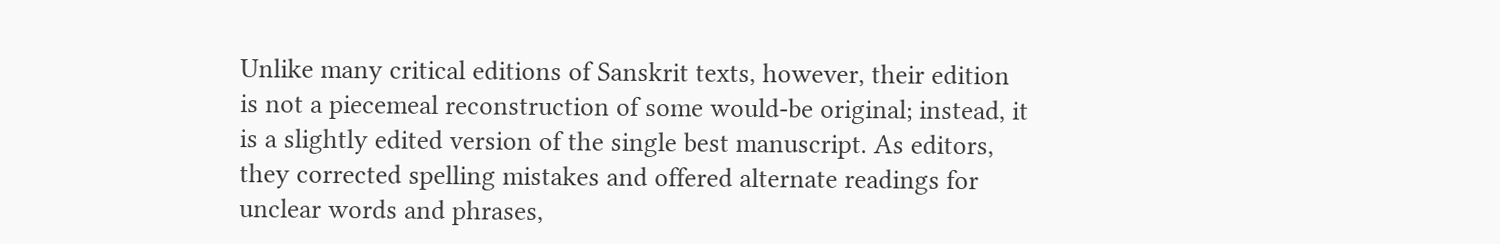Unlike many critical editions of Sanskrit texts, however, their edition is not a piecemeal reconstruction of some would-be original; instead, it is a slightly edited version of the single best manuscript. As editors, they corrected spelling mistakes and offered alternate readings for unclear words and phrases,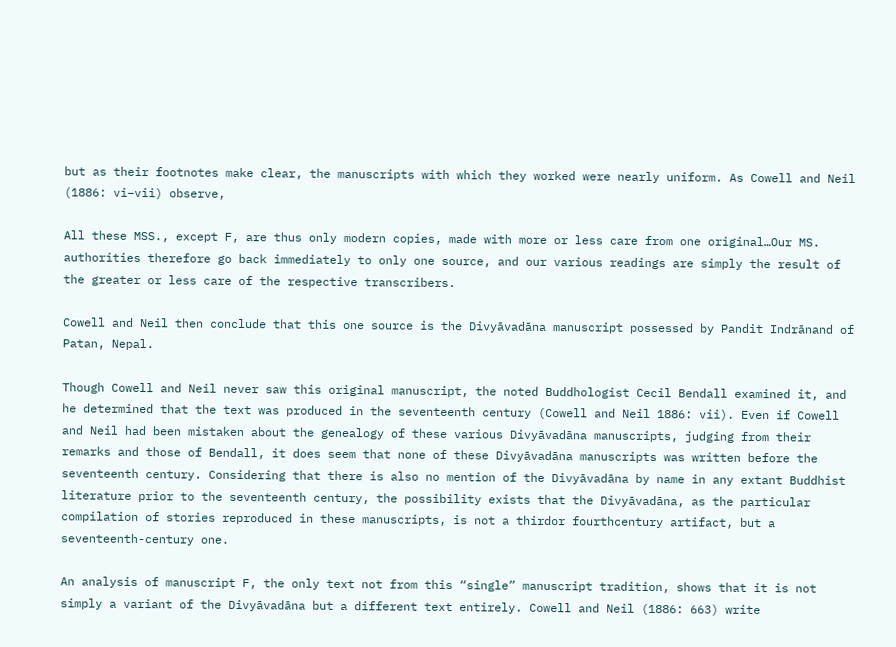but as their footnotes make clear, the manuscripts with which they worked were nearly uniform. As Cowell and Neil (1886: vi–vii) observe,

All these MSS., except F, are thus only modern copies, made with more or less care from one original…Our MS. authorities therefore go back immediately to only one source, and our various readings are simply the result of the greater or less care of the respective transcribers.

Cowell and Neil then conclude that this one source is the Divyāvadāna manuscript possessed by Pandit Indrānand of Patan, Nepal.

Though Cowell and Neil never saw this original manuscript, the noted Buddhologist Cecil Bendall examined it, and he determined that the text was produced in the seventeenth century (Cowell and Neil 1886: vii). Even if Cowell and Neil had been mistaken about the genealogy of these various Divyāvadāna manuscripts, judging from their remarks and those of Bendall, it does seem that none of these Divyāvadāna manuscripts was written before the seventeenth century. Considering that there is also no mention of the Divyāvadāna by name in any extant Buddhist literature prior to the seventeenth century, the possibility exists that the Divyāvadāna, as the particular compilation of stories reproduced in these manuscripts, is not a thirdor fourthcentury artifact, but a seventeenth-century one.

An analysis of manuscript F, the only text not from this “single” manuscript tradition, shows that it is not simply a variant of the Divyāvadāna but a different text entirely. Cowell and Neil (1886: 663) write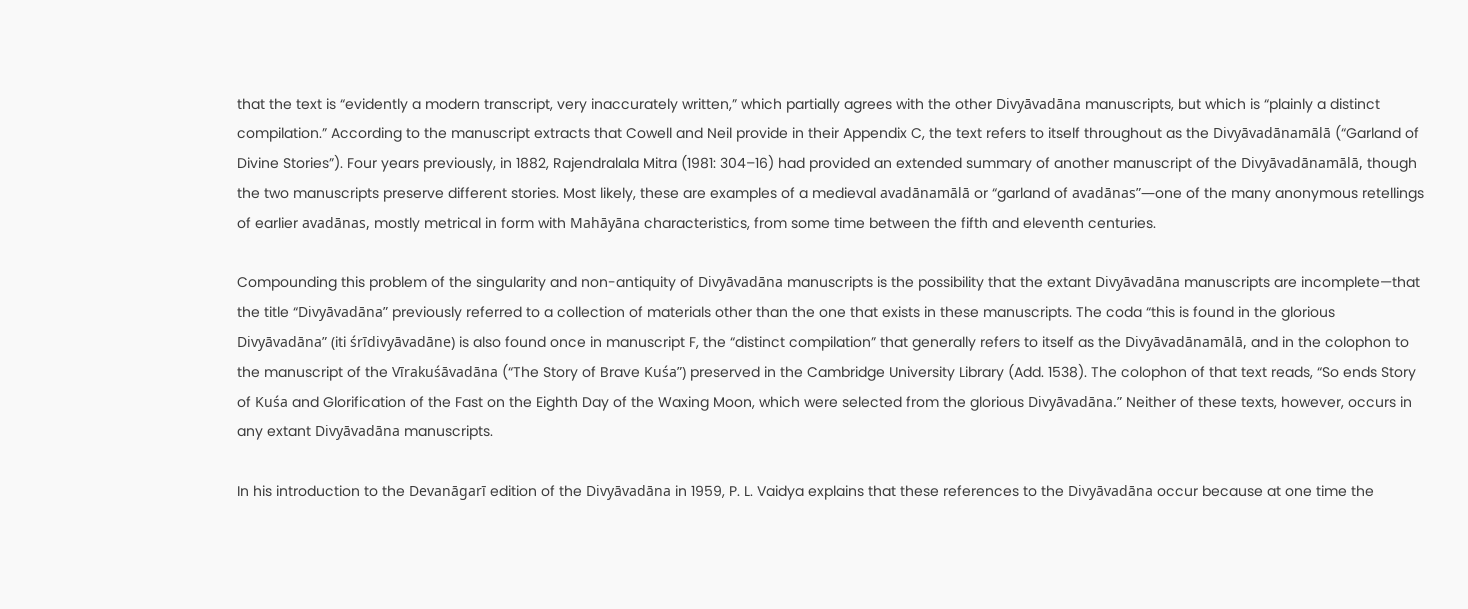that the text is “evidently a modern transcript, very inaccurately written,” which partially agrees with the other Divyāvadāna manuscripts, but which is “plainly a distinct compilation.” According to the manuscript extracts that Cowell and Neil provide in their Appendix C, the text refers to itself throughout as the Divyāvadānamālā (“Garland of Divine Stories”). Four years previously, in 1882, Rajendralala Mitra (1981: 304–16) had provided an extended summary of another manuscript of the Divyāvadānamālā, though the two manuscripts preserve different stories. Most likely, these are examples of a medieval avadānamālā or “garland of avadānas”—one of the many anonymous retellings of earlier avadānas, mostly metrical in form with Mahāyāna characteristics, from some time between the fifth and eleventh centuries.

Compounding this problem of the singularity and non-antiquity of Divyāvadāna manuscripts is the possibility that the extant Divyāvadāna manuscripts are incomplete—that the title “Divyāvadāna” previously referred to a collection of materials other than the one that exists in these manuscripts. The coda “this is found in the glorious Divyāvadāna” (iti śrīdivyāvadāne) is also found once in manuscript F, the “distinct compilation” that generally refers to itself as the Divyāvadānamālā, and in the colophon to the manuscript of the Vīrakuśāvadāna (“The Story of Brave Kuśa”) preserved in the Cambridge University Library (Add. 1538). The colophon of that text reads, “So ends Story of Kuśa and Glorification of the Fast on the Eighth Day of the Waxing Moon, which were selected from the glorious Divyāvadāna.” Neither of these texts, however, occurs in any extant Divyāvadāna manuscripts.

In his introduction to the Devanāgarī edition of the Divyāvadāna in 1959, P. L. Vaidya explains that these references to the Divyāvadāna occur because at one time the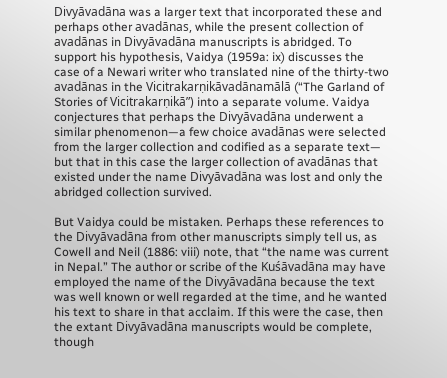Divyāvadāna was a larger text that incorporated these and perhaps other avadānas, while the present collection of avadānas in Divyāvadāna manuscripts is abridged. To support his hypothesis, Vaidya (1959a: ix) discusses the case of a Newari writer who translated nine of the thirty-two avadānas in the Vicitrakarṇikāvadānamālā (“The Garland of Stories of Vicitrakarṇikā”) into a separate volume. Vaidya conjectures that perhaps the Divyāvadāna underwent a similar phenomenon—a few choice avadānas were selected from the larger collection and codified as a separate text— but that in this case the larger collection of avadānas that existed under the name Divyāvadāna was lost and only the abridged collection survived.

But Vaidya could be mistaken. Perhaps these references to the Divyāvadāna from other manuscripts simply tell us, as Cowell and Neil (1886: viii) note, that “the name was current in Nepal.” The author or scribe of the Kuśāvadāna may have employed the name of the Divyāvadāna because the text was well known or well regarded at the time, and he wanted his text to share in that acclaim. If this were the case, then the extant Divyāvadāna manuscripts would be complete, though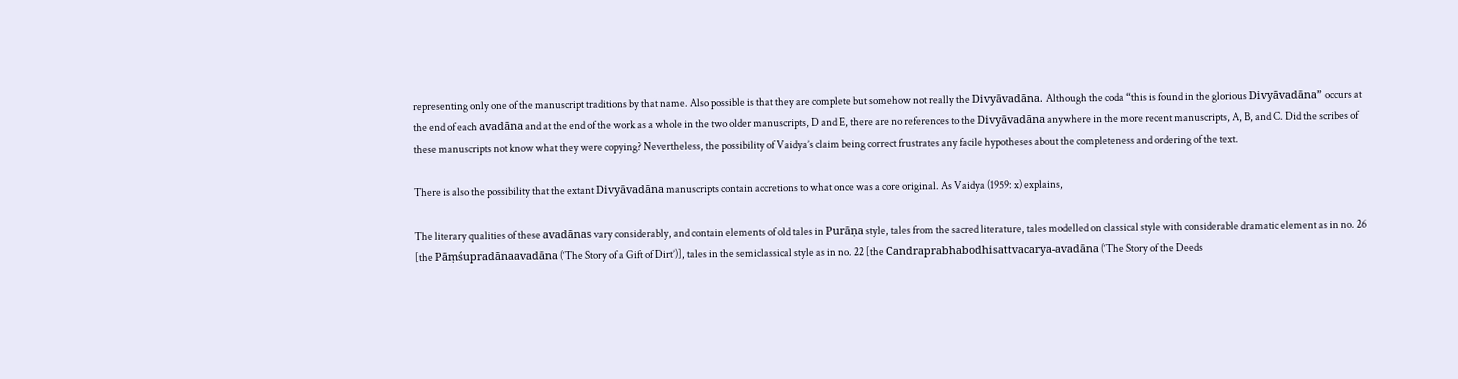representing only one of the manuscript traditions by that name. Also possible is that they are complete but somehow not really the Divyāvadāna. Although the coda “this is found in the glorious Divyāvadāna” occurs at the end of each avadāna and at the end of the work as a whole in the two older manuscripts, D and E, there are no references to the Divyāvadāna anywhere in the more recent manuscripts, A, B, and C. Did the scribes of these manuscripts not know what they were copying? Nevertheless, the possibility of Vaidya’s claim being correct frustrates any facile hypotheses about the completeness and ordering of the text.

There is also the possibility that the extant Divyāvadāna manuscripts contain accretions to what once was a core original. As Vaidya (1959: x) explains,

The literary qualities of these avadānas vary considerably, and contain elements of old tales in Purāṇa style, tales from the sacred literature, tales modelled on classical style with considerable dramatic element as in no. 26 [the Pāṃśupradānaavadāna (‘The Story of a Gift of Dirt’)], tales in the semiclassical style as in no. 22 [the Candraprabhabodhisattvacarya-avadāna (‘The Story of the Deeds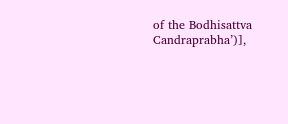of the Bodhisattva Candraprabha’)],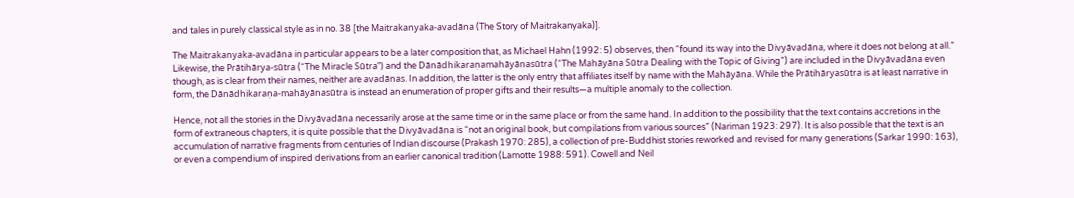and tales in purely classical style as in no. 38 [the Maitrakanyaka-avadāna (The Story of Maitrakanyaka)].

The Maitrakanyaka-avadāna in particular appears to be a later composition that, as Michael Hahn (1992: 5) observes, then “found its way into the Divyāvadāna, where it does not belong at all.” Likewise, the Prātihārya-sūtra (“The Miracle Sūtra”) and the Dānādhikaraṇamahāyānasūtra (“The Mahāyāna Sūtra Dealing with the Topic of Giving”) are included in the Divyāvadāna even though, as is clear from their names, neither are avadānas. In addition, the latter is the only entry that affiliates itself by name with the Mahāyāna. While the Prātihāryasūtra is at least narrative in form, the Dānādhikaraṇa-mahāyānasūtra is instead an enumeration of proper gifts and their results—a multiple anomaly to the collection.

Hence, not all the stories in the Divyāvadāna necessarily arose at the same time or in the same place or from the same hand. In addition to the possibility that the text contains accretions in the form of extraneous chapters, it is quite possible that the Divyāvadāna is “not an original book, but compilations from various sources” (Nariman 1923: 297). It is also possible that the text is an accumulation of narrative fragments from centuries of Indian discourse (Prakash 1970: 285), a collection of pre-Buddhist stories reworked and revised for many generations (Sarkar 1990: 163), or even a compendium of inspired derivations from an earlier canonical tradition (Lamotte 1988: 591). Cowell and Neil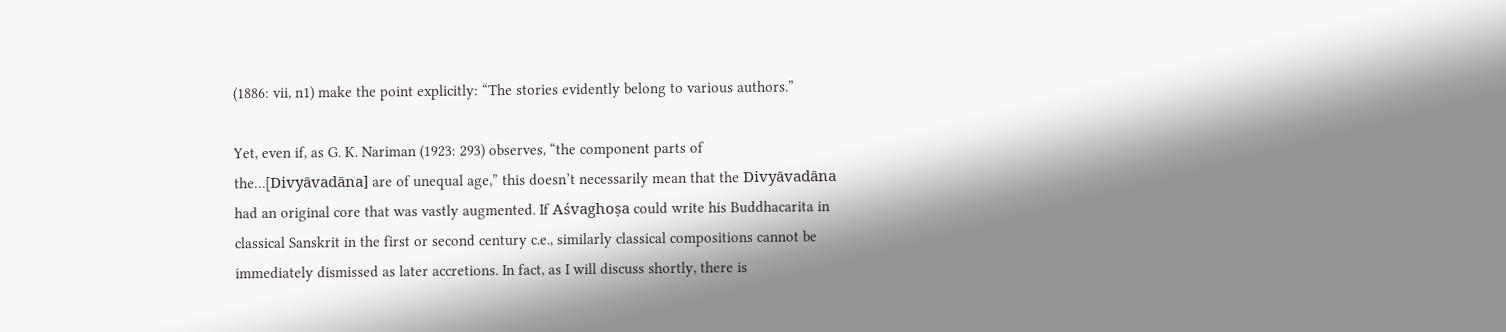(1886: vii, n1) make the point explicitly: “The stories evidently belong to various authors.”

Yet, even if, as G. K. Nariman (1923: 293) observes, “the component parts of the…[Divyāvadāna] are of unequal age,” this doesn’t necessarily mean that the Divyāvadāna had an original core that was vastly augmented. If Aśvaghoṣa could write his Buddhacarita in classical Sanskrit in the first or second century c.e., similarly classical compositions cannot be immediately dismissed as later accretions. In fact, as I will discuss shortly, there is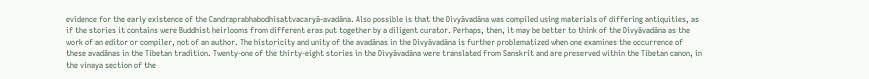evidence for the early existence of the Candraprabhabodhisattvacaryā-avadāna. Also possible is that the Divyāvadāna was compiled using materials of differing antiquities, as if the stories it contains were Buddhist heirlooms from different eras put together by a diligent curator. Perhaps, then, it may be better to think of the Divyāvadāna as the work of an editor or compiler, not of an author. The historicity and unity of the avadānas in the Divyāvadāna is further problematized when one examines the occurrence of these avadānas in the Tibetan tradition. Twenty-one of the thirty-eight stories in the Divyāvadāna were translated from Sanskrit and are preserved within the Tibetan canon, in the vinaya section of the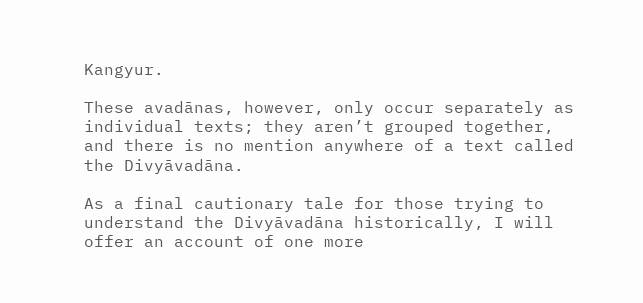Kangyur.

These avadānas, however, only occur separately as individual texts; they aren’t grouped together, and there is no mention anywhere of a text called the Divyāvadāna.

As a final cautionary tale for those trying to understand the Divyāvadāna historically, I will offer an account of one more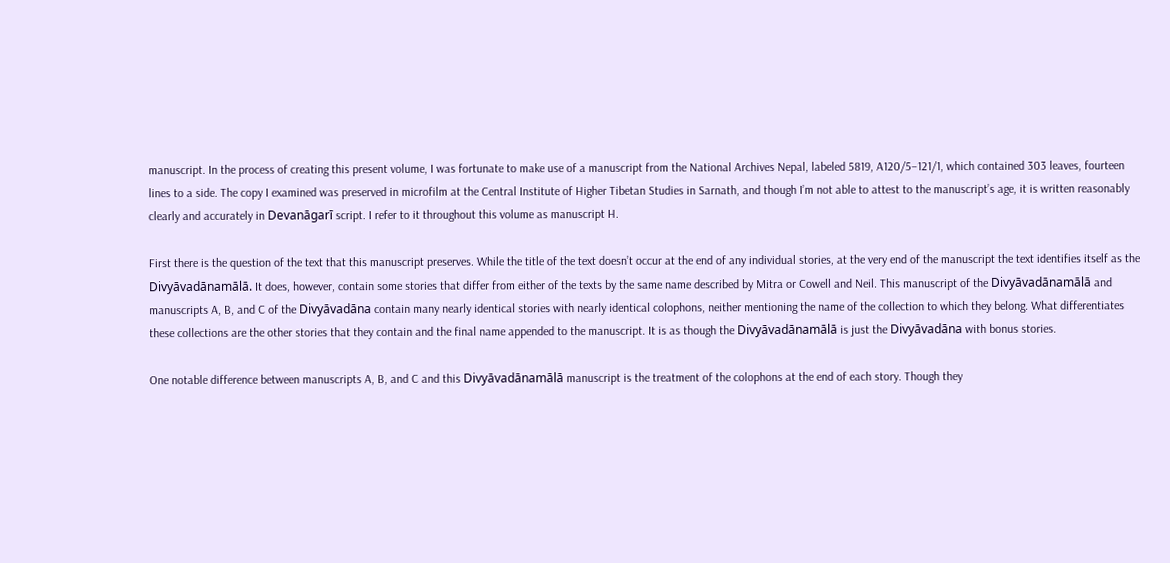manuscript. In the process of creating this present volume, I was fortunate to make use of a manuscript from the National Archives Nepal, labeled 5819, A120/5–121/1, which contained 303 leaves, fourteen lines to a side. The copy I examined was preserved in microfilm at the Central Institute of Higher Tibetan Studies in Sarnath, and though I’m not able to attest to the manuscript’s age, it is written reasonably clearly and accurately in Devanāgarī script. I refer to it throughout this volume as manuscript H.

First there is the question of the text that this manuscript preserves. While the title of the text doesn’t occur at the end of any individual stories, at the very end of the manuscript the text identifies itself as the Divyāvadānamālā. It does, however, contain some stories that differ from either of the texts by the same name described by Mitra or Cowell and Neil. This manuscript of the Divyāvadānamālā and manuscripts A, B, and C of the Divyāvadāna contain many nearly identical stories with nearly identical colophons, neither mentioning the name of the collection to which they belong. What differentiates these collections are the other stories that they contain and the final name appended to the manuscript. It is as though the Divyāvadānamālā is just the Divyāvadāna with bonus stories.

One notable difference between manuscripts A, B, and C and this Divyāvadānamālā manuscript is the treatment of the colophons at the end of each story. Though they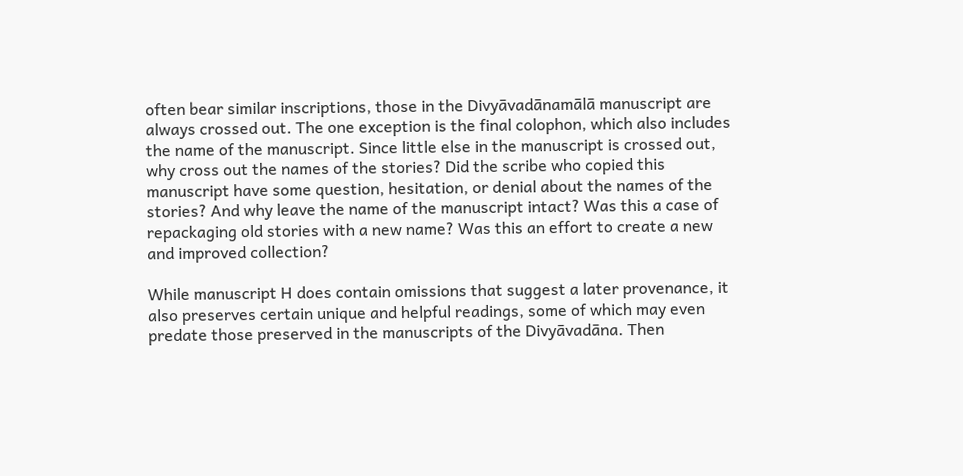often bear similar inscriptions, those in the Divyāvadānamālā manuscript are always crossed out. The one exception is the final colophon, which also includes the name of the manuscript. Since little else in the manuscript is crossed out, why cross out the names of the stories? Did the scribe who copied this manuscript have some question, hesitation, or denial about the names of the stories? And why leave the name of the manuscript intact? Was this a case of repackaging old stories with a new name? Was this an effort to create a new and improved collection?

While manuscript H does contain omissions that suggest a later provenance, it also preserves certain unique and helpful readings, some of which may even predate those preserved in the manuscripts of the Divyāvadāna. Then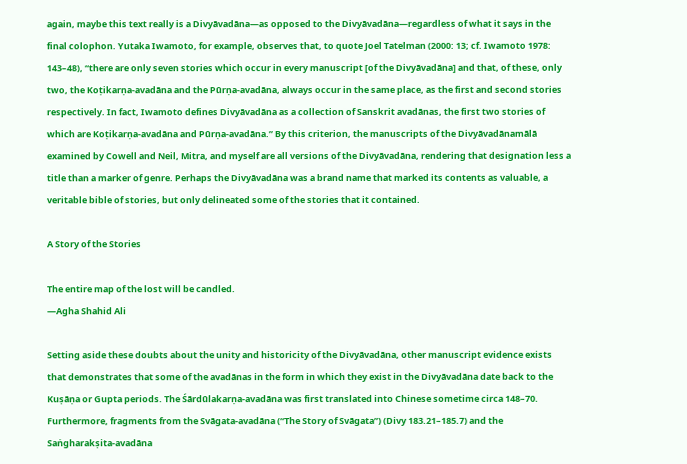again, maybe this text really is a Divyāvadāna—as opposed to the Divyāvadāna—regardless of what it says in the final colophon. Yutaka Iwamoto, for example, observes that, to quote Joel Tatelman (2000: 13; cf. Iwamoto 1978: 143–48), “there are only seven stories which occur in every manuscript [of the Divyāvadāna] and that, of these, only two, the Koṭikarṇa-avadāna and the Pūrṇa-avadāna, always occur in the same place, as the first and second stories respectively. In fact, Iwamoto defines Divyāvadāna as a collection of Sanskrit avadānas, the first two stories of which are Koṭikarṇa-avadāna and Pūrṇa-avadāna.” By this criterion, the manuscripts of the Divyāvadānamālā examined by Cowell and Neil, Mitra, and myself are all versions of the Divyāvadāna, rendering that designation less a title than a marker of genre. Perhaps the Divyāvadāna was a brand name that marked its contents as valuable, a veritable bible of stories, but only delineated some of the stories that it contained.

A Story of the Stories

The entire map of the lost will be candled.
—Agha Shahid Ali

Setting aside these doubts about the unity and historicity of the Divyāvadāna, other manuscript evidence exists that demonstrates that some of the avadānas in the form in which they exist in the Divyāvadāna date back to the Kuṣāṇa or Gupta periods. The Śārdūlakarṇa-avadāna was first translated into Chinese sometime circa 148–70. Furthermore, fragments from the Svāgata-avadāna (“The Story of Svāgata”) (Divy 183.21–185.7) and the Saṅgharakṣita-avadāna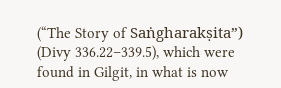(“The Story of Saṅgharakṣita”) (Divy 336.22–339.5), which were found in Gilgit, in what is now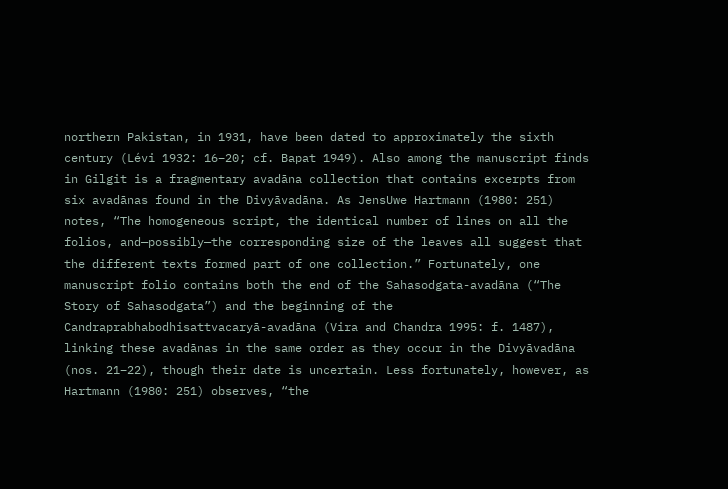northern Pakistan, in 1931, have been dated to approximately the sixth century (Lévi 1932: 16–20; cf. Bapat 1949). Also among the manuscript finds in Gilgit is a fragmentary avadāna collection that contains excerpts from six avadānas found in the Divyāvadāna. As JensUwe Hartmann (1980: 251) notes, “The homogeneous script, the identical number of lines on all the folios, and—possibly—the corresponding size of the leaves all suggest that the different texts formed part of one collection.” Fortunately, one manuscript folio contains both the end of the Sahasodgata-avadāna (“The Story of Sahasodgata”) and the beginning of the Candraprabhabodhisattvacaryā-avadāna (Vira and Chandra 1995: f. 1487), linking these avadānas in the same order as they occur in the Divyāvadāna (nos. 21–22), though their date is uncertain. Less fortunately, however, as Hartmann (1980: 251) observes, “the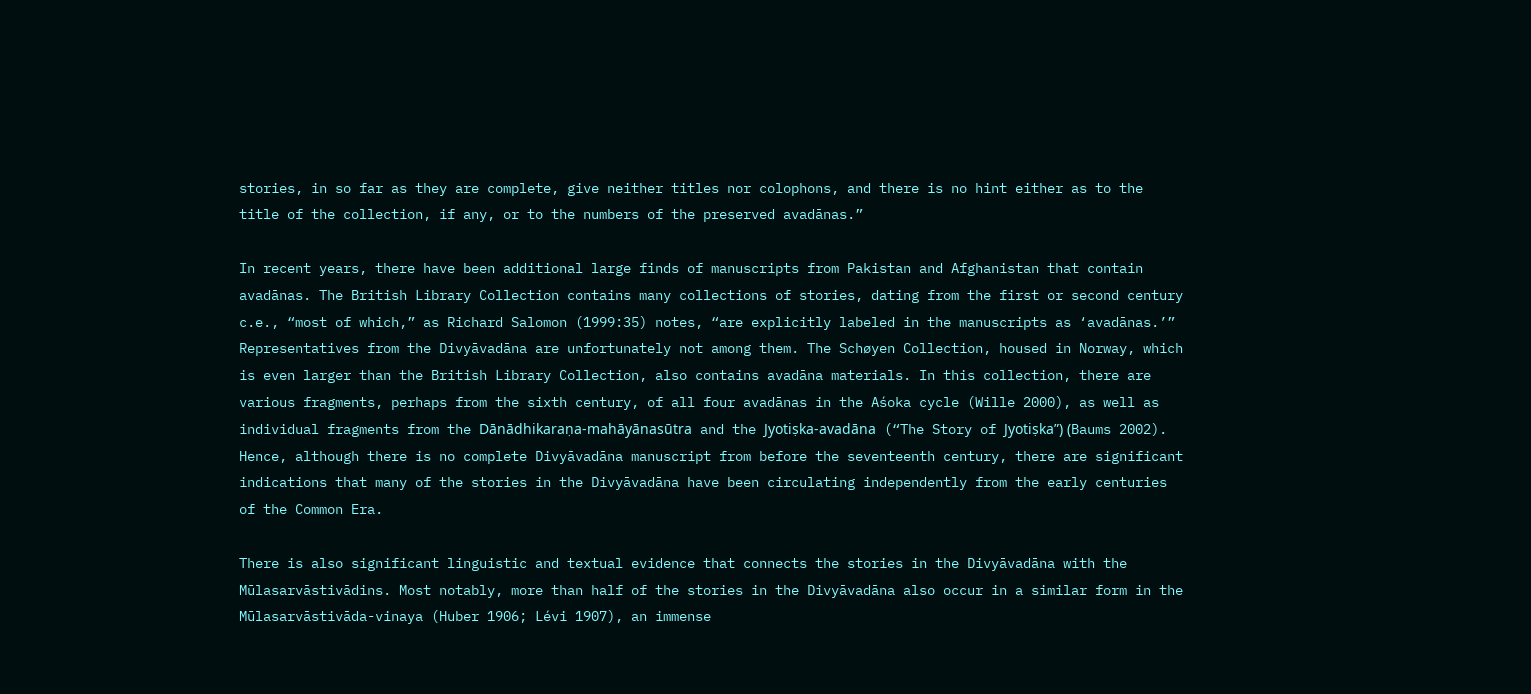stories, in so far as they are complete, give neither titles nor colophons, and there is no hint either as to the title of the collection, if any, or to the numbers of the preserved avadānas.”

In recent years, there have been additional large finds of manuscripts from Pakistan and Afghanistan that contain avadānas. The British Library Collection contains many collections of stories, dating from the first or second century c.e., “most of which,” as Richard Salomon (1999:35) notes, “are explicitly labeled in the manuscripts as ‘avadānas.’” Representatives from the Divyāvadāna are unfortunately not among them. The Schøyen Collection, housed in Norway, which is even larger than the British Library Collection, also contains avadāna materials. In this collection, there are various fragments, perhaps from the sixth century, of all four avadānas in the Aśoka cycle (Wille 2000), as well as individual fragments from the Dānādhikaraṇa-mahāyānasūtra and the Jyotiṣka-avadāna (“The Story of Jyotiṣka”) (Baums 2002). Hence, although there is no complete Divyāvadāna manuscript from before the seventeenth century, there are significant indications that many of the stories in the Divyāvadāna have been circulating independently from the early centuries of the Common Era.

There is also significant linguistic and textual evidence that connects the stories in the Divyāvadāna with the Mūlasarvāstivādins. Most notably, more than half of the stories in the Divyāvadāna also occur in a similar form in the Mūlasarvāstivāda-vinaya (Huber 1906; Lévi 1907), an immense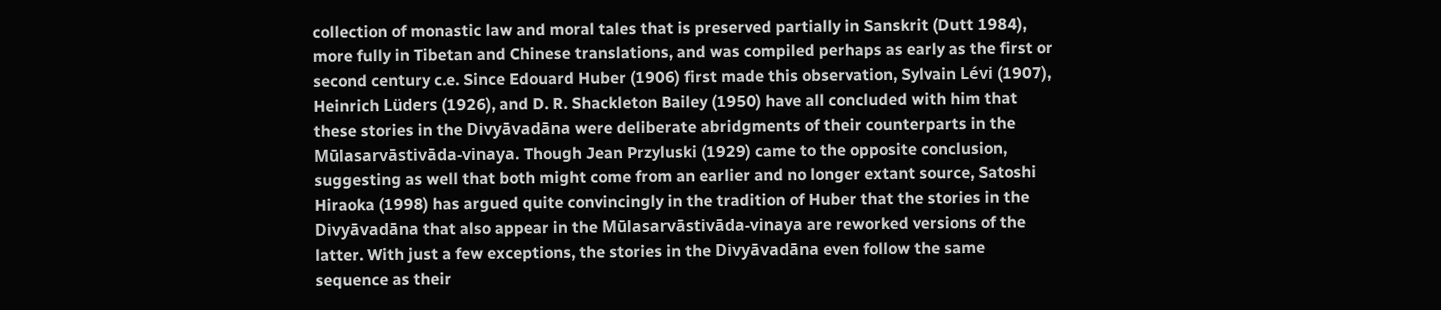collection of monastic law and moral tales that is preserved partially in Sanskrit (Dutt 1984), more fully in Tibetan and Chinese translations, and was compiled perhaps as early as the first or second century c.e. Since Edouard Huber (1906) first made this observation, Sylvain Lévi (1907), Heinrich Lüders (1926), and D. R. Shackleton Bailey (1950) have all concluded with him that these stories in the Divyāvadāna were deliberate abridgments of their counterparts in the Mūlasarvāstivāda-vinaya. Though Jean Przyluski (1929) came to the opposite conclusion, suggesting as well that both might come from an earlier and no longer extant source, Satoshi Hiraoka (1998) has argued quite convincingly in the tradition of Huber that the stories in the Divyāvadāna that also appear in the Mūlasarvāstivāda-vinaya are reworked versions of the latter. With just a few exceptions, the stories in the Divyāvadāna even follow the same sequence as their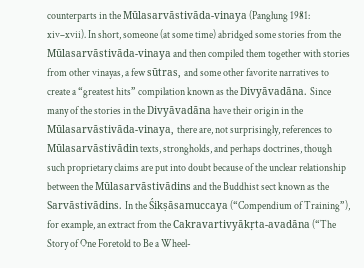counterparts in the Mūlasarvāstivāda-vinaya (Panglung 1981: xiv–xvii). In short, someone (at some time) abridged some stories from the Mūlasarvāstivāda-vinaya and then compiled them together with stories from other vinayas, a few sūtras, and some other favorite narratives to create a “greatest hits” compilation known as the Divyāvadāna. Since many of the stories in the Divyāvadāna have their origin in the Mūlasarvāstivāda-vinaya, there are, not surprisingly, references to Mūlasarvāstivādin texts, strongholds, and perhaps doctrines, though such proprietary claims are put into doubt because of the unclear relationship between the Mūlasarvāstivādins and the Buddhist sect known as the Sarvāstivādins. In the Śikṣāsamuccaya (“Compendium of Training”), for example, an extract from the Cakravartivyākṛta-avadāna (“The Story of One Foretold to Be a Wheel-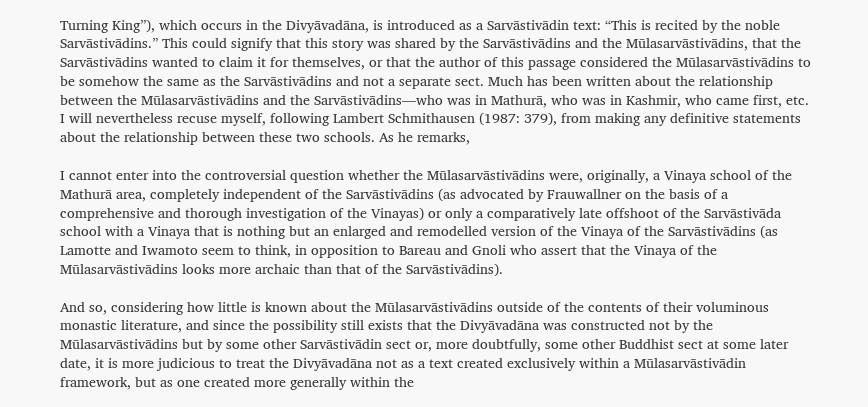Turning King”), which occurs in the Divyāvadāna, is introduced as a Sarvāstivādin text: “This is recited by the noble Sarvāstivādins.” This could signify that this story was shared by the Sarvāstivādins and the Mūlasarvāstivādins, that the Sarvāstivādins wanted to claim it for themselves, or that the author of this passage considered the Mūlasarvāstivādins to be somehow the same as the Sarvāstivādins and not a separate sect. Much has been written about the relationship between the Mūlasarvāstivādins and the Sarvāstivādins—who was in Mathurā, who was in Kashmir, who came first, etc. I will nevertheless recuse myself, following Lambert Schmithausen (1987: 379), from making any definitive statements about the relationship between these two schools. As he remarks,

I cannot enter into the controversial question whether the Mūlasarvāstivādins were, originally, a Vinaya school of the Mathurā area, completely independent of the Sarvāstivādins (as advocated by Frauwallner on the basis of a comprehensive and thorough investigation of the Vinayas) or only a comparatively late offshoot of the Sarvāstivāda school with a Vinaya that is nothing but an enlarged and remodelled version of the Vinaya of the Sarvāstivādins (as Lamotte and Iwamoto seem to think, in opposition to Bareau and Gnoli who assert that the Vinaya of the Mūlasarvāstivādins looks more archaic than that of the Sarvāstivādins).

And so, considering how little is known about the Mūlasarvāstivādins outside of the contents of their voluminous monastic literature, and since the possibility still exists that the Divyāvadāna was constructed not by the Mūlasarvāstivādins but by some other Sarvāstivādin sect or, more doubtfully, some other Buddhist sect at some later date, it is more judicious to treat the Divyāvadāna not as a text created exclusively within a Mūlasarvāstivādin framework, but as one created more generally within the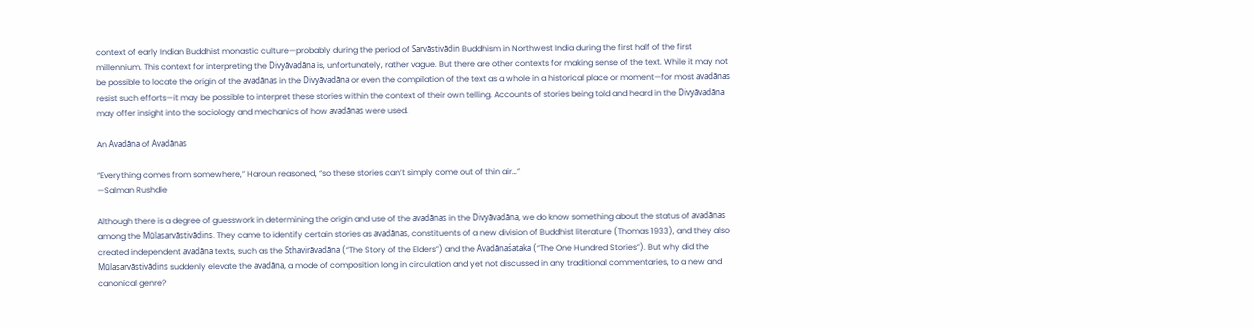context of early Indian Buddhist monastic culture—probably during the period of Sarvāstivādin Buddhism in Northwest India during the first half of the first millennium. This context for interpreting the Divyāvadāna is, unfortunately, rather vague. But there are other contexts for making sense of the text. While it may not be possible to locate the origin of the avadānas in the Divyāvadāna or even the compilation of the text as a whole in a historical place or moment—for most avadānas resist such efforts—it may be possible to interpret these stories within the context of their own telling. Accounts of stories being told and heard in the Divyāvadāna may offer insight into the sociology and mechanics of how avadānas were used.

An Avadāna of Avadānas

“Everything comes from somewhere,” Haroun reasoned, “so these stories can’t simply come out of thin air…”
—Salman Rushdie

Although there is a degree of guesswork in determining the origin and use of the avadānas in the Divyāvadāna, we do know something about the status of avadānas among the Mūlasarvāstivādins. They came to identify certain stories as avadānas, constituents of a new division of Buddhist literature (Thomas 1933), and they also created independent avadāna texts, such as the Sthavirāvadāna (“The Story of the Elders”) and the Avadānaśataka (“The One Hundred Stories”). But why did the Mūlasarvāstivādins suddenly elevate the avadāna, a mode of composition long in circulation and yet not discussed in any traditional commentaries, to a new and canonical genre?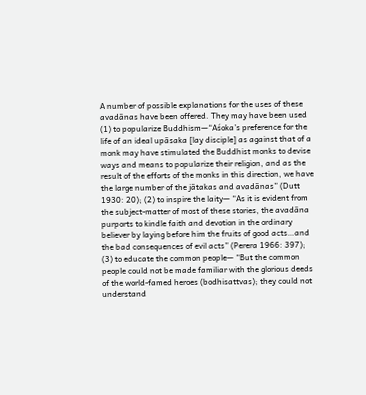A number of possible explanations for the uses of these avadānas have been offered. They may have been used (1) to popularize Buddhism—“Aśoka’s preference for the life of an ideal upāsaka [lay disciple] as against that of a monk may have stimulated the Buddhist monks to devise ways and means to popularize their religion, and as the result of the efforts of the monks in this direction, we have the large number of the jātakas and avadānas” (Dutt 1930: 20); (2) to inspire the laity— “As it is evident from the subject-matter of most of these stories, the avadāna purports to kindle faith and devotion in the ordinary believer by laying before him the fruits of good acts…and the bad consequences of evil acts” (Perera 1966: 397); (3) to educate the common people— “But the common people could not be made familiar with the glorious deeds of the world-famed heroes (bodhisattvas); they could not understand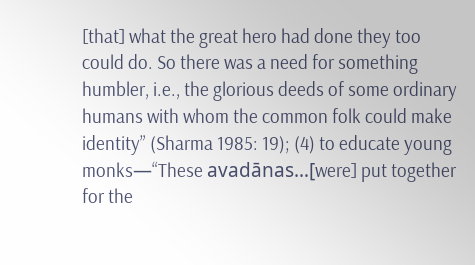[that] what the great hero had done they too could do. So there was a need for something humbler, i.e., the glorious deeds of some ordinary humans with whom the common folk could make identity” (Sharma 1985: 19); (4) to educate young monks—“These avadānas…[were] put together for the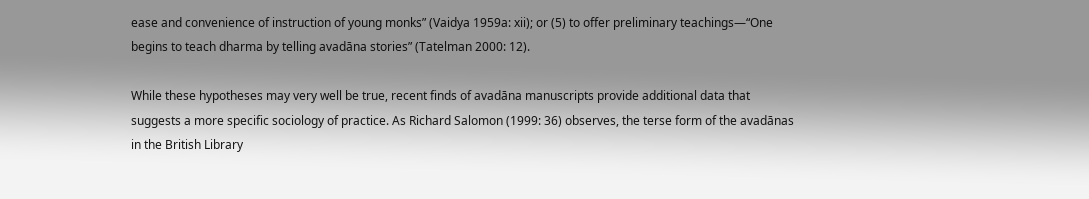ease and convenience of instruction of young monks” (Vaidya 1959a: xii); or (5) to offer preliminary teachings—“One begins to teach dharma by telling avadāna stories” (Tatelman 2000: 12).

While these hypotheses may very well be true, recent finds of avadāna manuscripts provide additional data that suggests a more specific sociology of practice. As Richard Salomon (1999: 36) observes, the terse form of the avadānas in the British Library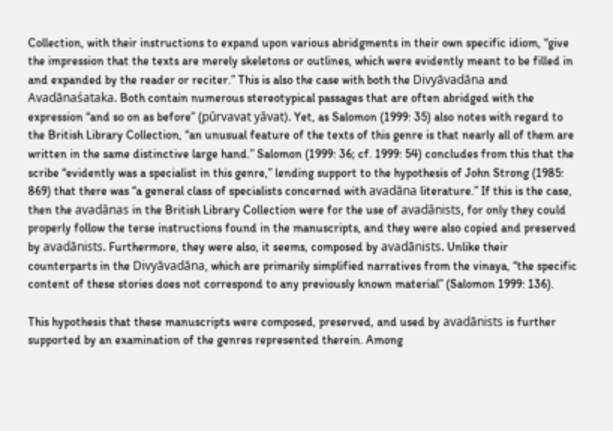Collection, with their instructions to expand upon various abridgments in their own specific idiom, “give the impression that the texts are merely skeletons or outlines, which were evidently meant to be filled in and expanded by the reader or reciter.” This is also the case with both the Divyāvadāna and Avadānaśataka. Both contain numerous stereotypical passages that are often abridged with the expression “and so on as before” (pūrvavat yāvat). Yet, as Salomon (1999: 35) also notes with regard to the British Library Collection, “an unusual feature of the texts of this genre is that nearly all of them are written in the same distinctive large hand.” Salomon (1999: 36; cf. 1999: 54) concludes from this that the scribe “evidently was a specialist in this genre,” lending support to the hypothesis of John Strong (1985: 869) that there was “a general class of specialists concerned with avadāna literature.” If this is the case, then the avadānas in the British Library Collection were for the use of avadānists, for only they could properly follow the terse instructions found in the manuscripts, and they were also copied and preserved by avadānists. Furthermore, they were also, it seems, composed by avadānists. Unlike their counterparts in the Divyāvadāna, which are primarily simplified narratives from the vinaya, “the specific content of these stories does not correspond to any previously known material” (Salomon 1999: 136).

This hypothesis that these manuscripts were composed, preserved, and used by avadānists is further supported by an examination of the genres represented therein. Among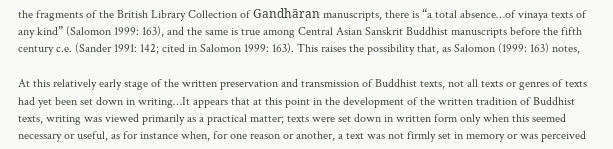the fragments of the British Library Collection of Gandhāran manuscripts, there is “a total absence…of vinaya texts of any kind” (Salomon 1999: 163), and the same is true among Central Asian Sanskrit Buddhist manuscripts before the fifth century c.e. (Sander 1991: 142; cited in Salomon 1999: 163). This raises the possibility that, as Salomon (1999: 163) notes,

At this relatively early stage of the written preservation and transmission of Buddhist texts, not all texts or genres of texts had yet been set down in writing…It appears that at this point in the development of the written tradition of Buddhist texts, writing was viewed primarily as a practical matter; texts were set down in written form only when this seemed necessary or useful, as for instance when, for one reason or another, a text was not firmly set in memory or was perceived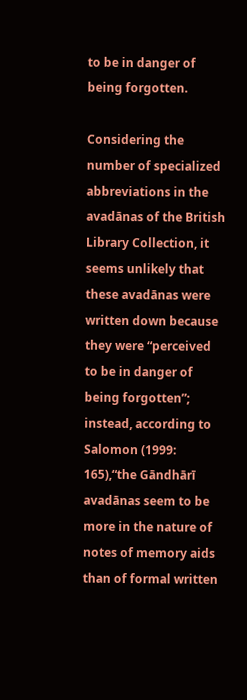to be in danger of being forgotten.

Considering the number of specialized abbreviations in the avadānas of the British Library Collection, it seems unlikely that these avadānas were written down because they were “perceived to be in danger of being forgotten”; instead, according to Salomon (1999: 165),“the Gāndhārī avadānas seem to be more in the nature of notes of memory aids than of formal written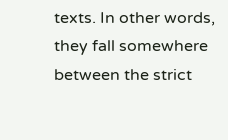texts. In other words, they fall somewhere between the strict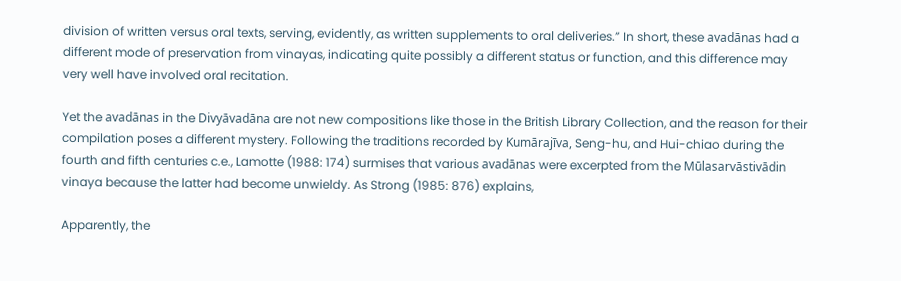division of written versus oral texts, serving, evidently, as written supplements to oral deliveries.” In short, these avadānas had a different mode of preservation from vinayas, indicating quite possibly a different status or function, and this difference may very well have involved oral recitation.

Yet the avadānas in the Divyāvadāna are not new compositions like those in the British Library Collection, and the reason for their compilation poses a different mystery. Following the traditions recorded by Kumārajīva, Seng-hu, and Hui-chiao during the fourth and fifth centuries c.e., Lamotte (1988: 174) surmises that various avadānas were excerpted from the Mūlasarvāstivādin vinaya because the latter had become unwieldy. As Strong (1985: 876) explains,

Apparently, the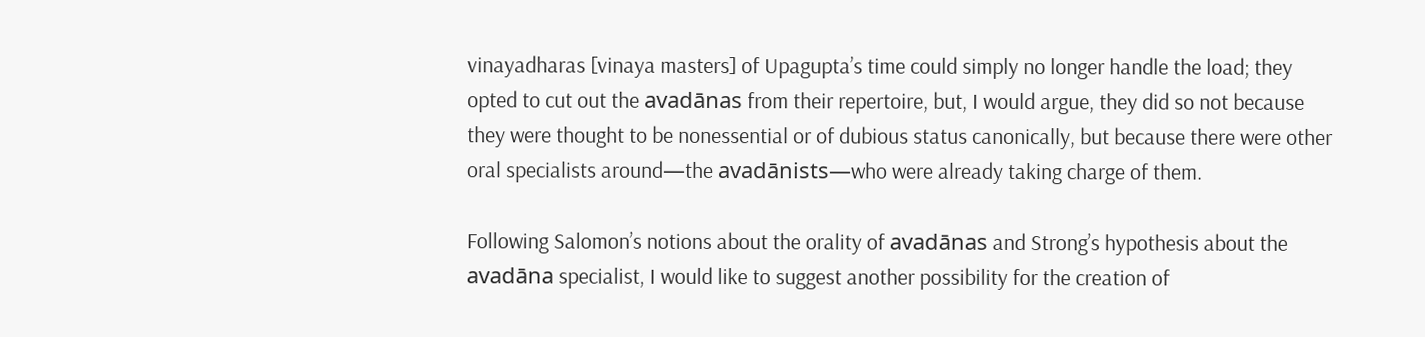vinayadharas [vinaya masters] of Upagupta’s time could simply no longer handle the load; they opted to cut out the avadānas from their repertoire, but, I would argue, they did so not because they were thought to be nonessential or of dubious status canonically, but because there were other oral specialists around—the avadānists—who were already taking charge of them.

Following Salomon’s notions about the orality of avadānas and Strong’s hypothesis about the avadāna specialist, I would like to suggest another possibility for the creation of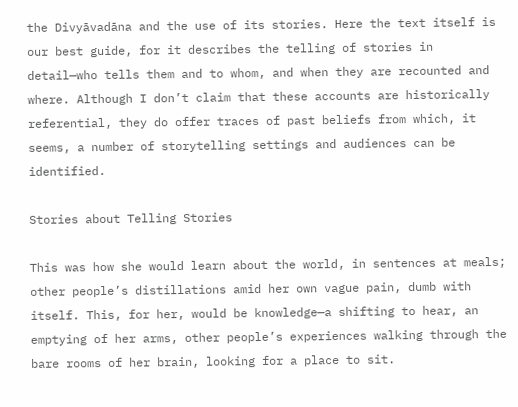the Divyāvadāna and the use of its stories. Here the text itself is our best guide, for it describes the telling of stories in detail—who tells them and to whom, and when they are recounted and where. Although I don’t claim that these accounts are historically referential, they do offer traces of past beliefs from which, it seems, a number of storytelling settings and audiences can be identified.

Stories about Telling Stories

This was how she would learn about the world, in sentences at meals; other people’s distillations amid her own vague pain, dumb with itself. This, for her, would be knowledge—a shifting to hear, an emptying of her arms, other people’s experiences walking through the bare rooms of her brain, looking for a place to sit.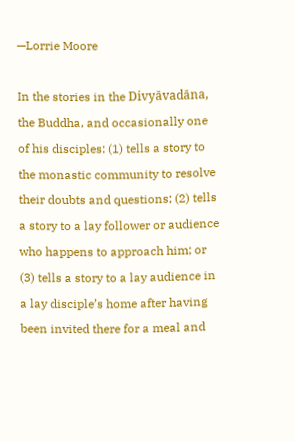—Lorrie Moore

In the stories in the Divyāvadāna, the Buddha, and occasionally one of his disciples: (1) tells a story to the monastic community to resolve their doubts and questions; (2) tells a story to a lay follower or audience who happens to approach him; or (3) tells a story to a lay audience in a lay disciple’s home after having been invited there for a meal and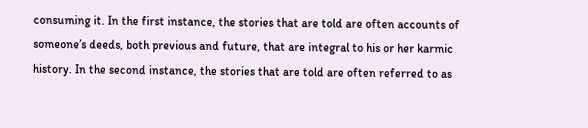consuming it. In the first instance, the stories that are told are often accounts of someone’s deeds, both previous and future, that are integral to his or her karmic history. In the second instance, the stories that are told are often referred to as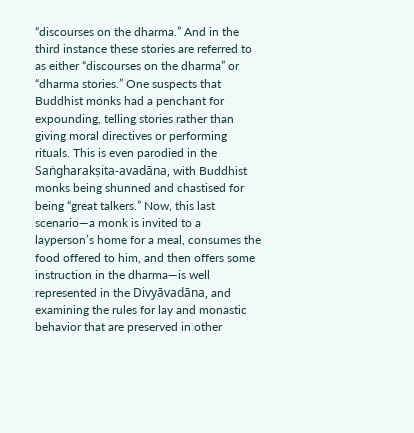“discourses on the dharma.” And in the third instance these stories are referred to as either “discourses on the dharma” or “dharma stories.” One suspects that Buddhist monks had a penchant for expounding, telling stories rather than giving moral directives or performing rituals. This is even parodied in the Saṅgharakṣita-avadāna, with Buddhist monks being shunned and chastised for being “great talkers.” Now, this last scenario—a monk is invited to a layperson’s home for a meal, consumes the food offered to him, and then offers some instruction in the dharma—is well represented in the Divyāvadāna, and examining the rules for lay and monastic behavior that are preserved in other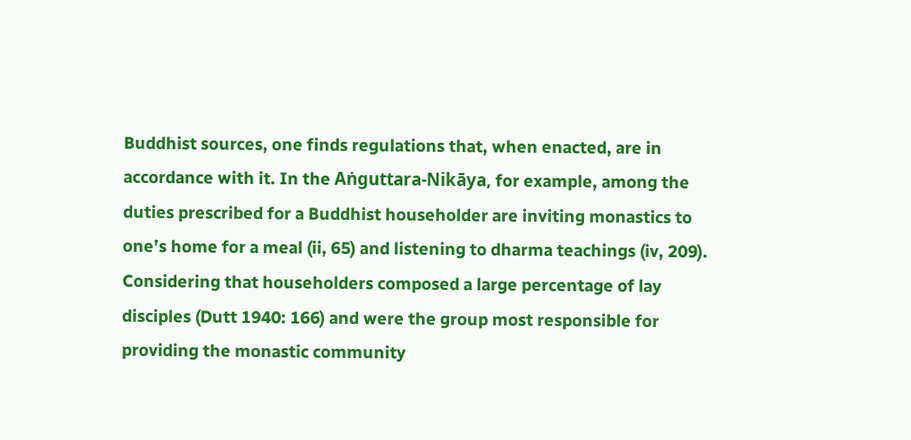Buddhist sources, one finds regulations that, when enacted, are in accordance with it. In the Aṅguttara-Nikāya, for example, among the duties prescribed for a Buddhist householder are inviting monastics to one’s home for a meal (ii, 65) and listening to dharma teachings (iv, 209). Considering that householders composed a large percentage of lay disciples (Dutt 1940: 166) and were the group most responsible for providing the monastic community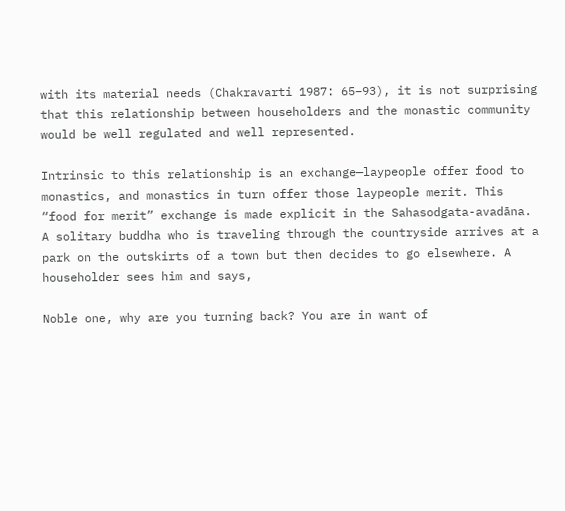with its material needs (Chakravarti 1987: 65–93), it is not surprising that this relationship between householders and the monastic community would be well regulated and well represented.

Intrinsic to this relationship is an exchange—laypeople offer food to monastics, and monastics in turn offer those laypeople merit. This “food for merit” exchange is made explicit in the Sahasodgata-avadāna. A solitary buddha who is traveling through the countryside arrives at a park on the outskirts of a town but then decides to go elsewhere. A householder sees him and says,

Noble one, why are you turning back? You are in want of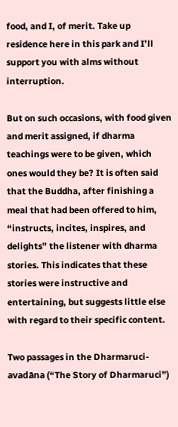food, and I, of merit. Take up residence here in this park and I’ll support you with alms without interruption.

But on such occasions, with food given and merit assigned, if dharma teachings were to be given, which ones would they be? It is often said that the Buddha, after finishing a meal that had been offered to him, “instructs, incites, inspires, and delights” the listener with dharma stories. This indicates that these stories were instructive and entertaining, but suggests little else with regard to their specific content.

Two passages in the Dharmaruci-avadāna (“The Story of Dharmaruci”)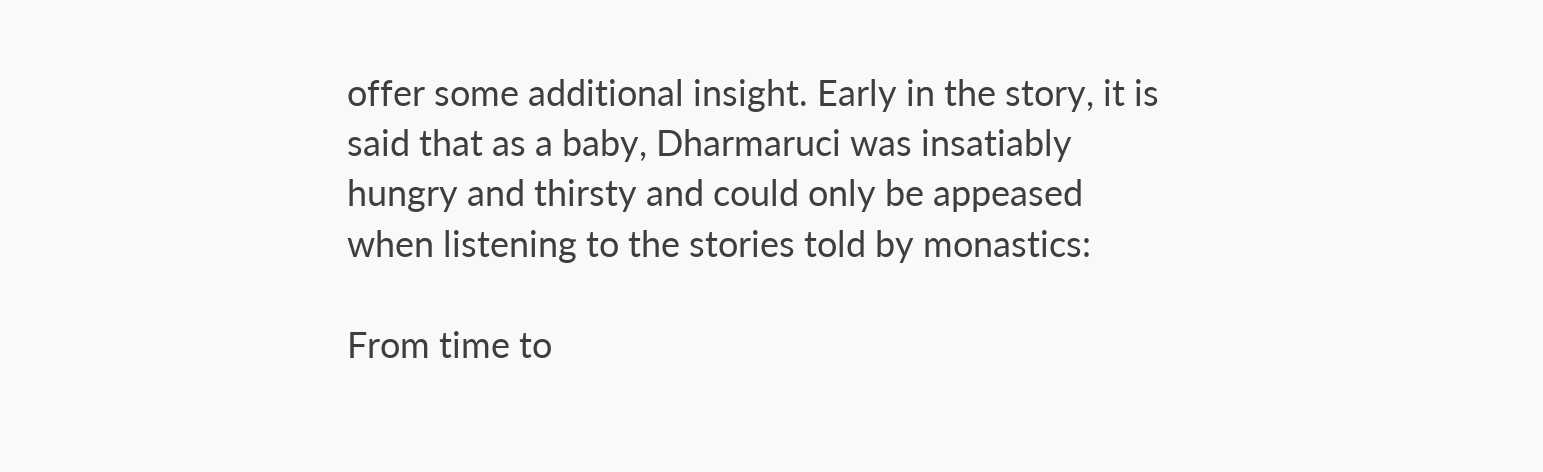offer some additional insight. Early in the story, it is said that as a baby, Dharmaruci was insatiably hungry and thirsty and could only be appeased when listening to the stories told by monastics:

From time to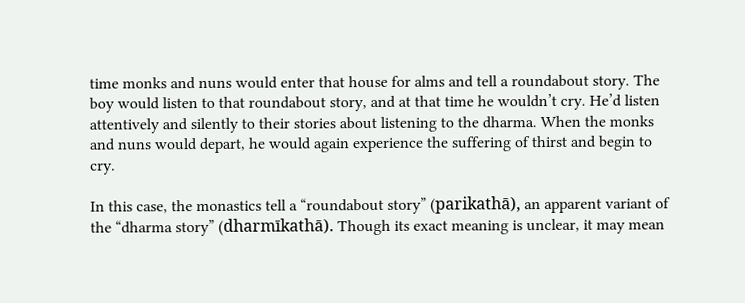time monks and nuns would enter that house for alms and tell a roundabout story. The boy would listen to that roundabout story, and at that time he wouldn’t cry. He’d listen attentively and silently to their stories about listening to the dharma. When the monks and nuns would depart, he would again experience the suffering of thirst and begin to cry.

In this case, the monastics tell a “roundabout story” (parikathā), an apparent variant of the “dharma story” (dharmīkathā). Though its exact meaning is unclear, it may mean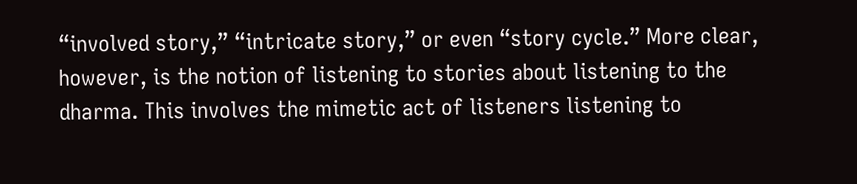“involved story,” “intricate story,” or even “story cycle.” More clear, however, is the notion of listening to stories about listening to the dharma. This involves the mimetic act of listeners listening to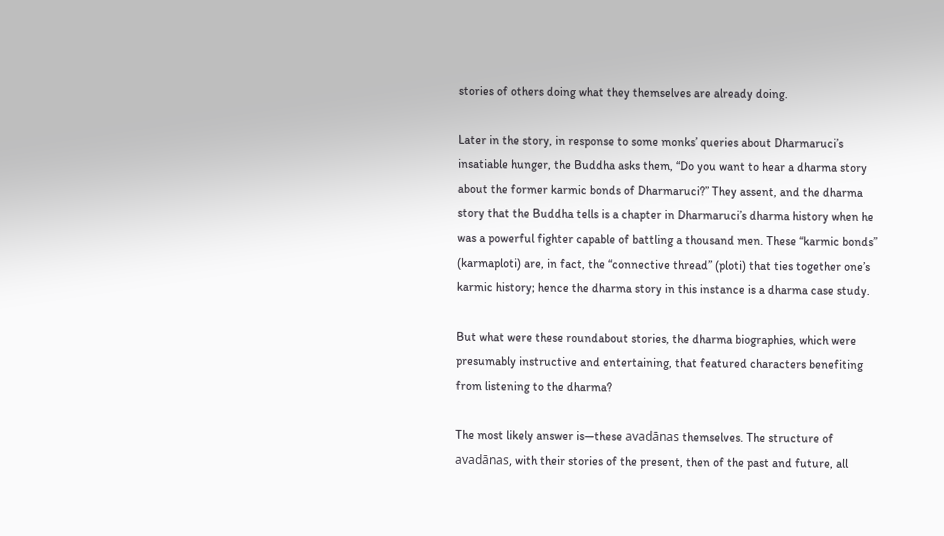stories of others doing what they themselves are already doing.

Later in the story, in response to some monks’ queries about Dharmaruci’s insatiable hunger, the Buddha asks them, “Do you want to hear a dharma story about the former karmic bonds of Dharmaruci?” They assent, and the dharma story that the Buddha tells is a chapter in Dharmaruci’s dharma history when he was a powerful fighter capable of battling a thousand men. These “karmic bonds” (karmaploti) are, in fact, the “connective thread” (ploti) that ties together one’s karmic history; hence the dharma story in this instance is a dharma case study.

But what were these roundabout stories, the dharma biographies, which were presumably instructive and entertaining, that featured characters benefiting from listening to the dharma?

The most likely answer is—these avadānas themselves. The structure of avadānas, with their stories of the present, then of the past and future, all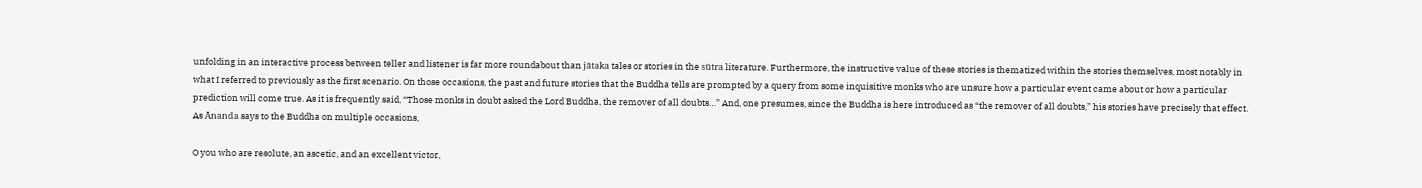unfolding in an interactive process between teller and listener is far more roundabout than jātaka tales or stories in the sūtra literature. Furthermore, the instructive value of these stories is thematized within the stories themselves, most notably in what I referred to previously as the first scenario. On those occasions, the past and future stories that the Buddha tells are prompted by a query from some inquisitive monks who are unsure how a particular event came about or how a particular prediction will come true. As it is frequently said, “Those monks in doubt asked the Lord Buddha, the remover of all doubts…” And, one presumes, since the Buddha is here introduced as “the remover of all doubts,” his stories have precisely that effect. As Ānanda says to the Buddha on multiple occasions,

O you who are resolute, an ascetic, and an excellent victor,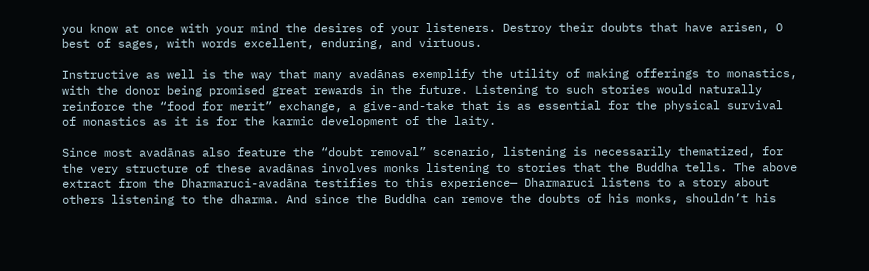you know at once with your mind the desires of your listeners. Destroy their doubts that have arisen, O best of sages, with words excellent, enduring, and virtuous.

Instructive as well is the way that many avadānas exemplify the utility of making offerings to monastics, with the donor being promised great rewards in the future. Listening to such stories would naturally reinforce the “food for merit” exchange, a give-and-take that is as essential for the physical survival of monastics as it is for the karmic development of the laity.

Since most avadānas also feature the “doubt removal” scenario, listening is necessarily thematized, for the very structure of these avadānas involves monks listening to stories that the Buddha tells. The above extract from the Dharmaruci-avadāna testifies to this experience— Dharmaruci listens to a story about others listening to the dharma. And since the Buddha can remove the doubts of his monks, shouldn’t his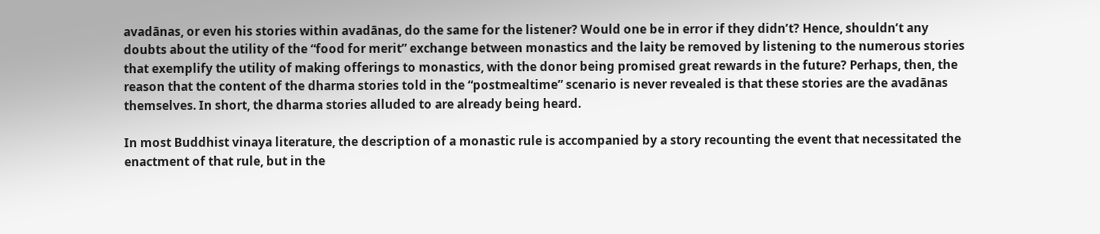avadānas, or even his stories within avadānas, do the same for the listener? Would one be in error if they didn’t? Hence, shouldn’t any doubts about the utility of the “food for merit” exchange between monastics and the laity be removed by listening to the numerous stories that exemplify the utility of making offerings to monastics, with the donor being promised great rewards in the future? Perhaps, then, the reason that the content of the dharma stories told in the “postmealtime” scenario is never revealed is that these stories are the avadānas themselves. In short, the dharma stories alluded to are already being heard.

In most Buddhist vinaya literature, the description of a monastic rule is accompanied by a story recounting the event that necessitated the enactment of that rule, but in the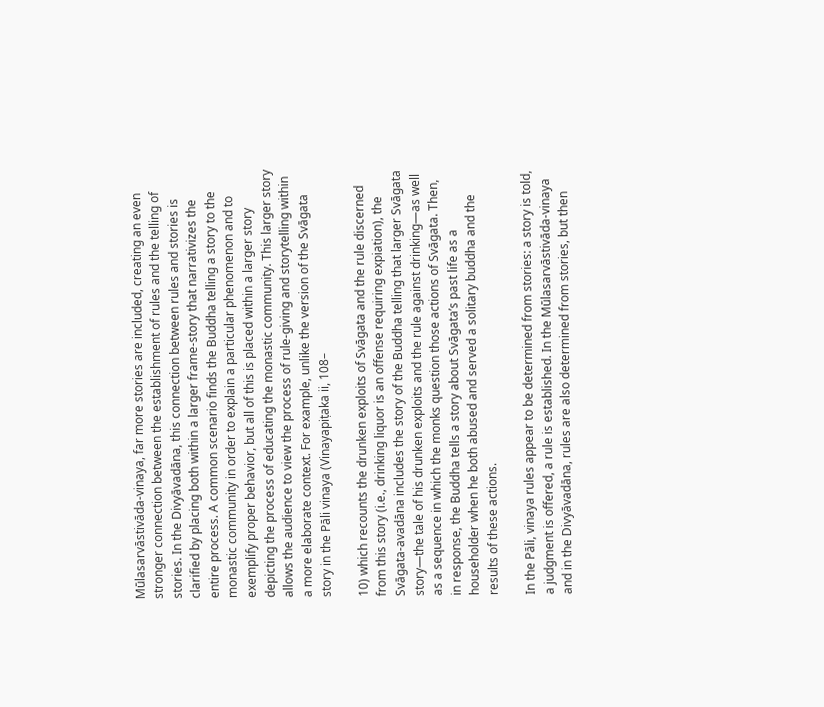Mūlasarvāstivāda-vinaya, far more stories are included, creating an even stronger connection between the establishment of rules and the telling of stories. In the Divyāvadāna, this connection between rules and stories is clarified by placing both within a larger frame-story that narrativizes the entire process. A common scenario finds the Buddha telling a story to the monastic community in order to explain a particular phenomenon and to exemplify proper behavior, but all of this is placed within a larger story depicting the process of educating the monastic community. This larger story allows the audience to view the process of rule-giving and storytelling within a more elaborate context. For example, unlike the version of the Svāgata story in the Pāli vinaya (Vinayapiṭaka ii, 108–

10) which recounts the drunken exploits of Svāgata and the rule discerned from this story (i.e., drinking liquor is an offense requiring expiation), the Svāgata-avadāna includes the story of the Buddha telling that larger Svāgata story—the tale of his drunken exploits and the rule against drinking—as well as a sequence in which the monks question those actions of Svāgata. Then, in response, the Buddha tells a story about Svāgata’s past life as a householder when he both abused and served a solitary buddha and the results of these actions.

In the Pāli, vinaya rules appear to be determined from stories: a story is told, a judgment is offered, a rule is established. In the Mūlasarvāstivāda-vinaya and in the Divyāvadāna, rules are also determined from stories, but then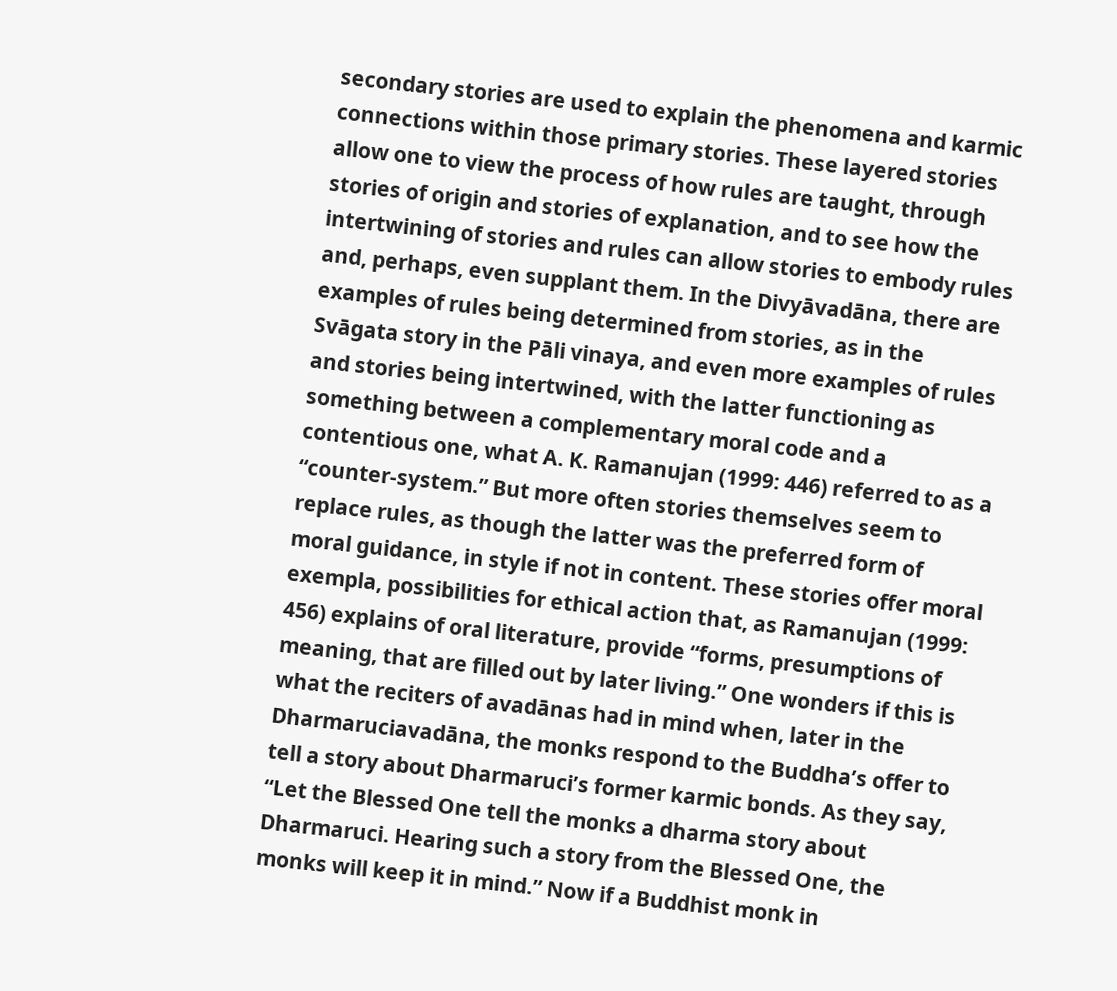secondary stories are used to explain the phenomena and karmic connections within those primary stories. These layered stories allow one to view the process of how rules are taught, through stories of origin and stories of explanation, and to see how the intertwining of stories and rules can allow stories to embody rules and, perhaps, even supplant them. In the Divyāvadāna, there are examples of rules being determined from stories, as in the Svāgata story in the Pāli vinaya, and even more examples of rules and stories being intertwined, with the latter functioning as something between a complementary moral code and a contentious one, what A. K. Ramanujan (1999: 446) referred to as a “counter-system.” But more often stories themselves seem to replace rules, as though the latter was the preferred form of moral guidance, in style if not in content. These stories offer moral exempla, possibilities for ethical action that, as Ramanujan (1999: 456) explains of oral literature, provide “forms, presumptions of meaning, that are filled out by later living.” One wonders if this is what the reciters of avadānas had in mind when, later in the Dharmaruciavadāna, the monks respond to the Buddha’s offer to tell a story about Dharmaruci’s former karmic bonds. As they say, “Let the Blessed One tell the monks a dharma story about Dharmaruci. Hearing such a story from the Blessed One, the monks will keep it in mind.” Now if a Buddhist monk in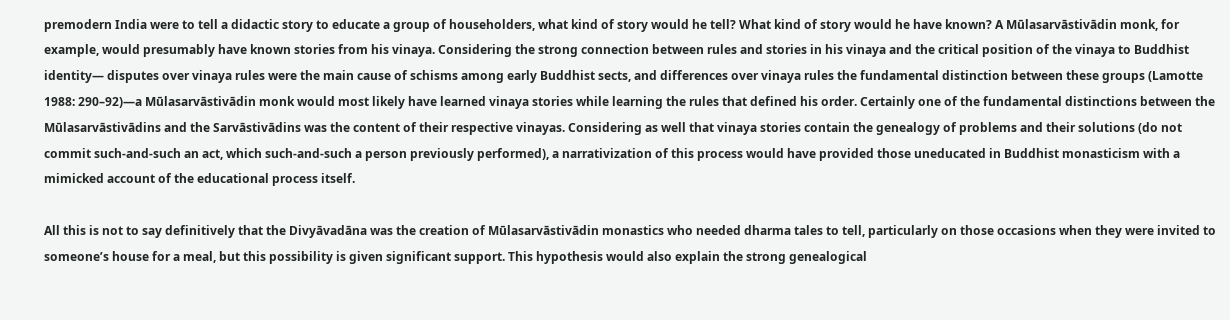premodern India were to tell a didactic story to educate a group of householders, what kind of story would he tell? What kind of story would he have known? A Mūlasarvāstivādin monk, for example, would presumably have known stories from his vinaya. Considering the strong connection between rules and stories in his vinaya and the critical position of the vinaya to Buddhist identity— disputes over vinaya rules were the main cause of schisms among early Buddhist sects, and differences over vinaya rules the fundamental distinction between these groups (Lamotte 1988: 290–92)—a Mūlasarvāstivādin monk would most likely have learned vinaya stories while learning the rules that defined his order. Certainly one of the fundamental distinctions between the Mūlasarvāstivādins and the Sarvāstivādins was the content of their respective vinayas. Considering as well that vinaya stories contain the genealogy of problems and their solutions (do not commit such-and-such an act, which such-and-such a person previously performed), a narrativization of this process would have provided those uneducated in Buddhist monasticism with a mimicked account of the educational process itself.

All this is not to say definitively that the Divyāvadāna was the creation of Mūlasarvāstivādin monastics who needed dharma tales to tell, particularly on those occasions when they were invited to someone’s house for a meal, but this possibility is given significant support. This hypothesis would also explain the strong genealogical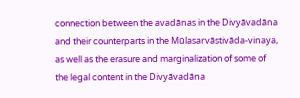connection between the avadānas in the Divyāvadāna and their counterparts in the Mūlasarvāstivāda-vinaya, as well as the erasure and marginalization of some of the legal content in the Divyāvadāna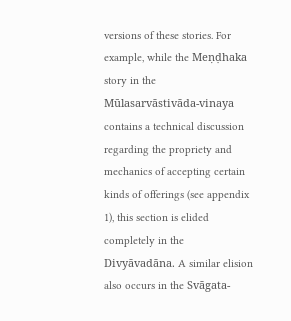versions of these stories. For example, while the Meṇḍhaka story in the Mūlasarvāstivāda-vinaya contains a technical discussion regarding the propriety and mechanics of accepting certain kinds of offerings (see appendix 1), this section is elided completely in the Divyāvadāna. A similar elision also occurs in the Svāgata-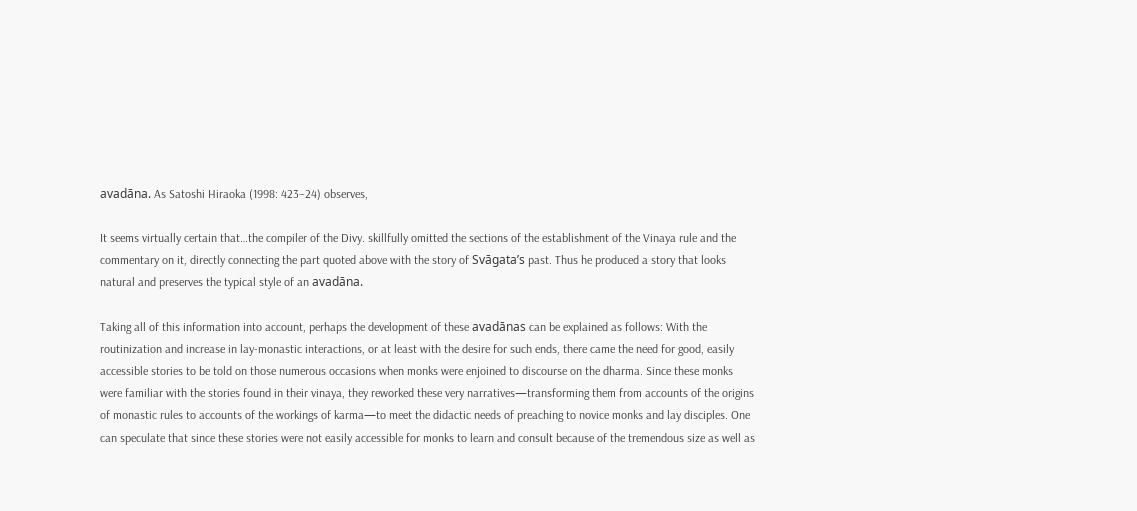avadāna. As Satoshi Hiraoka (1998: 423–24) observes,

It seems virtually certain that…the compiler of the Divy. skillfully omitted the sections of the establishment of the Vinaya rule and the commentary on it, directly connecting the part quoted above with the story of Svāgata’s past. Thus he produced a story that looks natural and preserves the typical style of an avadāna.

Taking all of this information into account, perhaps the development of these avadānas can be explained as follows: With the routinization and increase in lay-monastic interactions, or at least with the desire for such ends, there came the need for good, easily accessible stories to be told on those numerous occasions when monks were enjoined to discourse on the dharma. Since these monks were familiar with the stories found in their vinaya, they reworked these very narratives—transforming them from accounts of the origins of monastic rules to accounts of the workings of karma—to meet the didactic needs of preaching to novice monks and lay disciples. One can speculate that since these stories were not easily accessible for monks to learn and consult because of the tremendous size as well as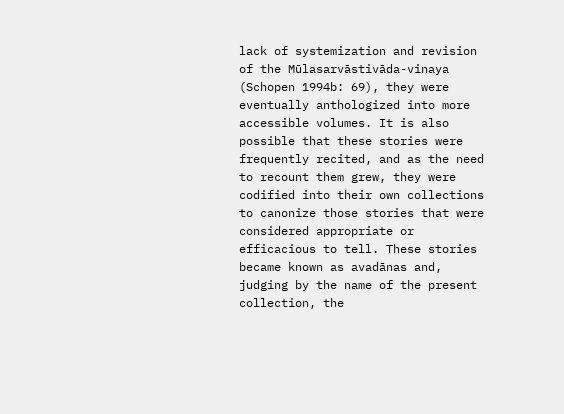lack of systemization and revision of the Mūlasarvāstivāda-vinaya (Schopen 1994b: 69), they were eventually anthologized into more accessible volumes. It is also possible that these stories were frequently recited, and as the need to recount them grew, they were codified into their own collections to canonize those stories that were considered appropriate or efficacious to tell. These stories became known as avadānas and, judging by the name of the present collection, the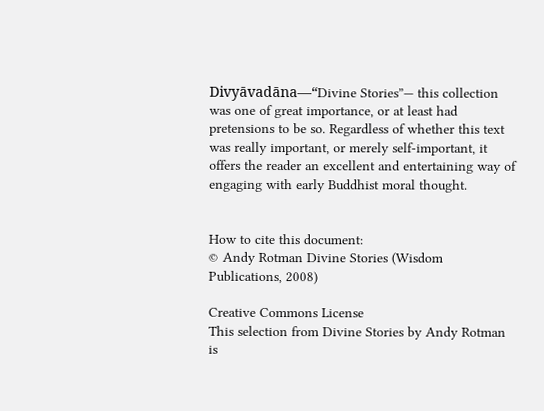Divyāvadāna—“Divine Stories”— this collection was one of great importance, or at least had pretensions to be so. Regardless of whether this text was really important, or merely self-important, it offers the reader an excellent and entertaining way of engaging with early Buddhist moral thought.


How to cite this document:
© Andy Rotman Divine Stories (Wisdom Publications, 2008)

Creative Commons License
This selection from Divine Stories by Andy Rotman is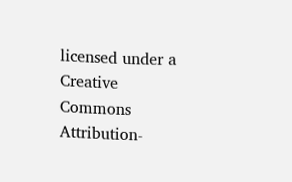licensed under a Creative Commons Attribution-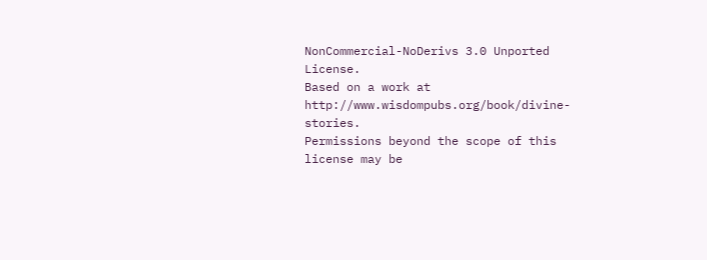NonCommercial-NoDerivs 3.0 Unported License.
Based on a work at http://www.wisdompubs.org/book/divine-stories.
Permissions beyond the scope of this license may be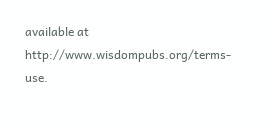available at http://www.wisdompubs.org/terms-use.